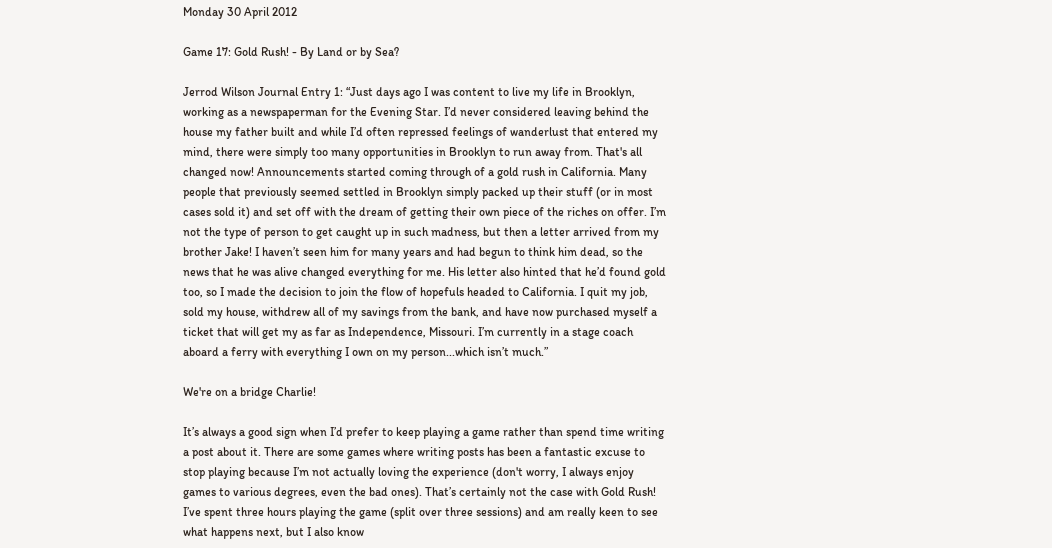Monday 30 April 2012

Game 17: Gold Rush! - By Land or by Sea?

Jerrod Wilson Journal Entry 1: “Just days ago I was content to live my life in Brooklyn, working as a newspaperman for the Evening Star. I’d never considered leaving behind the house my father built and while I’d often repressed feelings of wanderlust that entered my mind, there were simply too many opportunities in Brooklyn to run away from. That's all changed now! Announcements started coming through of a gold rush in California. Many people that previously seemed settled in Brooklyn simply packed up their stuff (or in most cases sold it) and set off with the dream of getting their own piece of the riches on offer. I’m not the type of person to get caught up in such madness, but then a letter arrived from my brother Jake! I haven’t seen him for many years and had begun to think him dead, so the news that he was alive changed everything for me. His letter also hinted that he’d found gold too, so I made the decision to join the flow of hopefuls headed to California. I quit my job, sold my house, withdrew all of my savings from the bank, and have now purchased myself a ticket that will get my as far as Independence, Missouri. I’m currently in a stage coach aboard a ferry with everything I own on my person...which isn’t much.”

We're on a bridge Charlie!

It’s always a good sign when I’d prefer to keep playing a game rather than spend time writing a post about it. There are some games where writing posts has been a fantastic excuse to stop playing because I’m not actually loving the experience (don't worry, I always enjoy games to various degrees, even the bad ones). That’s certainly not the case with Gold Rush! I’ve spent three hours playing the game (split over three sessions) and am really keen to see what happens next, but I also know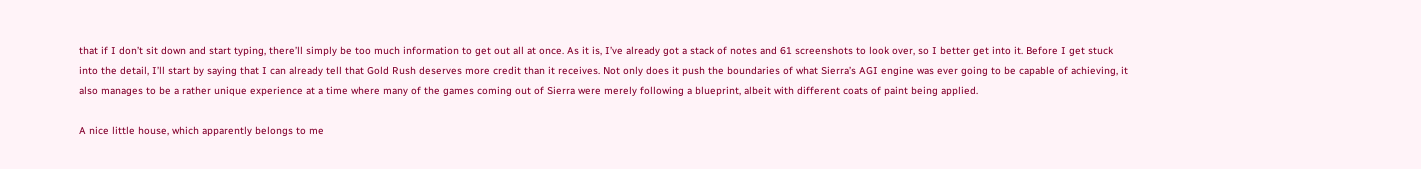that if I don’t sit down and start typing, there’ll simply be too much information to get out all at once. As it is, I’ve already got a stack of notes and 61 screenshots to look over, so I better get into it. Before I get stuck into the detail, I’ll start by saying that I can already tell that Gold Rush deserves more credit than it receives. Not only does it push the boundaries of what Sierra’s AGI engine was ever going to be capable of achieving, it also manages to be a rather unique experience at a time where many of the games coming out of Sierra were merely following a blueprint, albeit with different coats of paint being applied.

A nice little house, which apparently belongs to me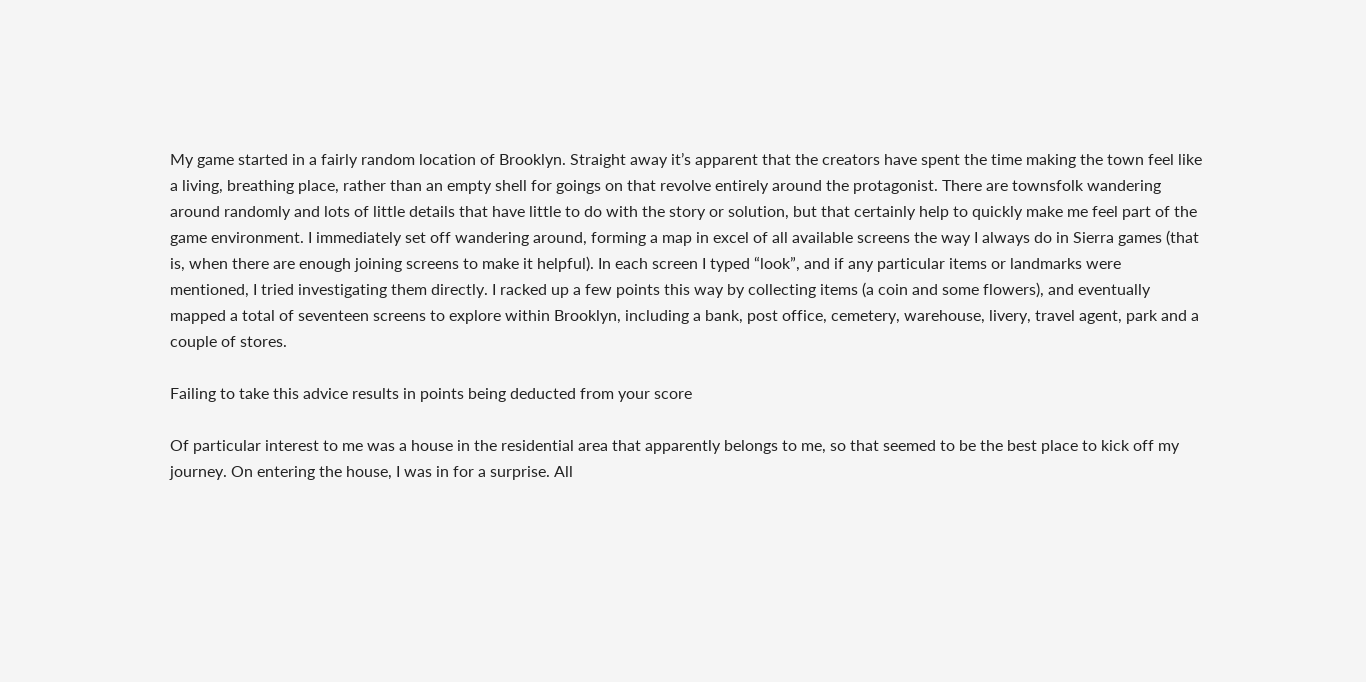My game started in a fairly random location of Brooklyn. Straight away it’s apparent that the creators have spent the time making the town feel like a living, breathing place, rather than an empty shell for goings on that revolve entirely around the protagonist. There are townsfolk wandering around randomly and lots of little details that have little to do with the story or solution, but that certainly help to quickly make me feel part of the game environment. I immediately set off wandering around, forming a map in excel of all available screens the way I always do in Sierra games (that is, when there are enough joining screens to make it helpful). In each screen I typed “look”, and if any particular items or landmarks were mentioned, I tried investigating them directly. I racked up a few points this way by collecting items (a coin and some flowers), and eventually mapped a total of seventeen screens to explore within Brooklyn, including a bank, post office, cemetery, warehouse, livery, travel agent, park and a couple of stores.

Failing to take this advice results in points being deducted from your score

Of particular interest to me was a house in the residential area that apparently belongs to me, so that seemed to be the best place to kick off my journey. On entering the house, I was in for a surprise. All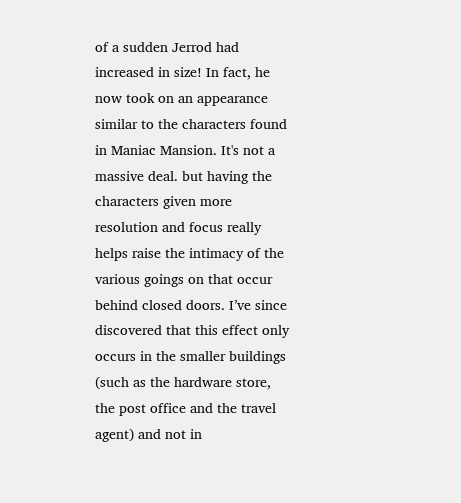of a sudden Jerrod had increased in size! In fact, he now took on an appearance similar to the characters found in Maniac Mansion. It's not a massive deal. but having the characters given more resolution and focus really helps raise the intimacy of the various goings on that occur behind closed doors. I’ve since discovered that this effect only occurs in the smaller buildings (such as the hardware store, the post office and the travel agent) and not in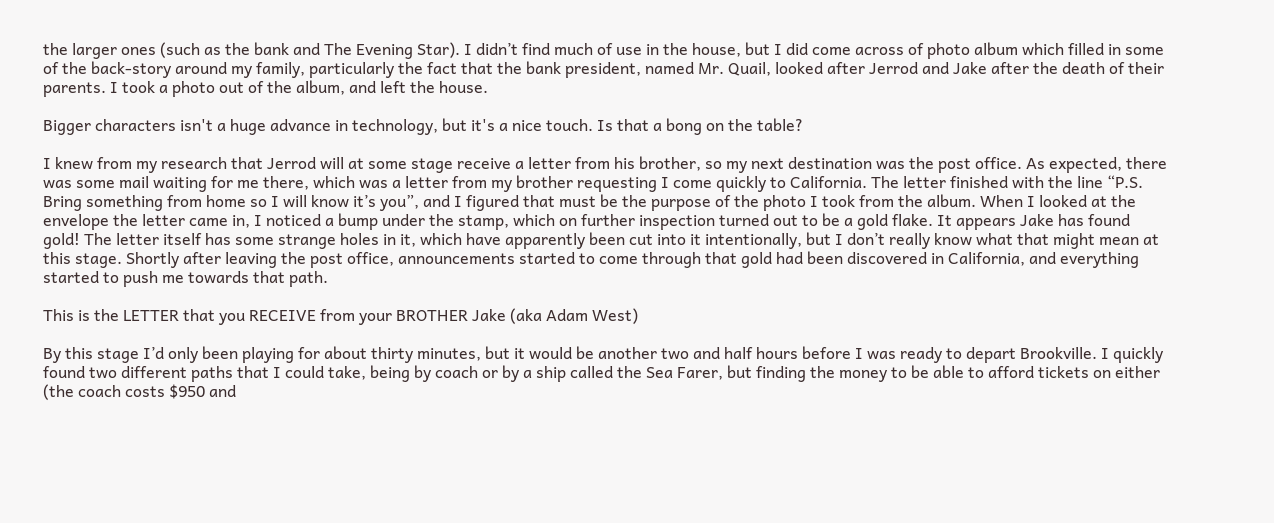the larger ones (such as the bank and The Evening Star). I didn’t find much of use in the house, but I did come across of photo album which filled in some of the back-story around my family, particularly the fact that the bank president, named Mr. Quail, looked after Jerrod and Jake after the death of their parents. I took a photo out of the album, and left the house.

Bigger characters isn't a huge advance in technology, but it's a nice touch. Is that a bong on the table?

I knew from my research that Jerrod will at some stage receive a letter from his brother, so my next destination was the post office. As expected, there was some mail waiting for me there, which was a letter from my brother requesting I come quickly to California. The letter finished with the line “P.S. Bring something from home so I will know it’s you”, and I figured that must be the purpose of the photo I took from the album. When I looked at the envelope the letter came in, I noticed a bump under the stamp, which on further inspection turned out to be a gold flake. It appears Jake has found gold! The letter itself has some strange holes in it, which have apparently been cut into it intentionally, but I don’t really know what that might mean at this stage. Shortly after leaving the post office, announcements started to come through that gold had been discovered in California, and everything started to push me towards that path.

This is the LETTER that you RECEIVE from your BROTHER Jake (aka Adam West)

By this stage I’d only been playing for about thirty minutes, but it would be another two and half hours before I was ready to depart Brookville. I quickly found two different paths that I could take, being by coach or by a ship called the Sea Farer, but finding the money to be able to afford tickets on either (the coach costs $950 and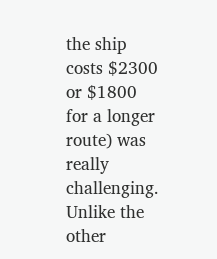the ship costs $2300 or $1800 for a longer route) was really challenging. Unlike the other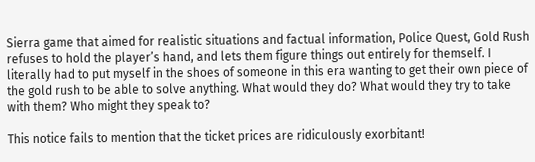Sierra game that aimed for realistic situations and factual information, Police Quest, Gold Rush refuses to hold the player’s hand, and lets them figure things out entirely for themself. I literally had to put myself in the shoes of someone in this era wanting to get their own piece of the gold rush to be able to solve anything. What would they do? What would they try to take with them? Who might they speak to?

This notice fails to mention that the ticket prices are ridiculously exorbitant!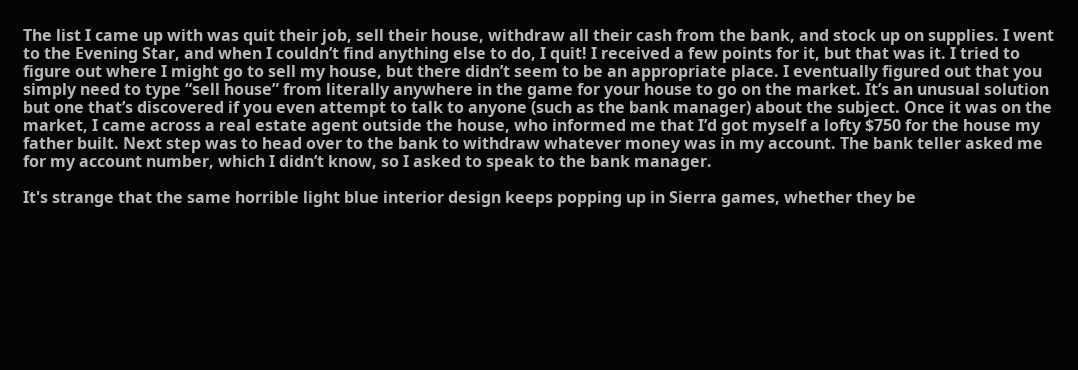The list I came up with was quit their job, sell their house, withdraw all their cash from the bank, and stock up on supplies. I went to the Evening Star, and when I couldn’t find anything else to do, I quit! I received a few points for it, but that was it. I tried to figure out where I might go to sell my house, but there didn’t seem to be an appropriate place. I eventually figured out that you simply need to type “sell house” from literally anywhere in the game for your house to go on the market. It’s an unusual solution but one that’s discovered if you even attempt to talk to anyone (such as the bank manager) about the subject. Once it was on the market, I came across a real estate agent outside the house, who informed me that I’d got myself a lofty $750 for the house my father built. Next step was to head over to the bank to withdraw whatever money was in my account. The bank teller asked me for my account number, which I didn’t know, so I asked to speak to the bank manager.

It's strange that the same horrible light blue interior design keeps popping up in Sierra games, whether they be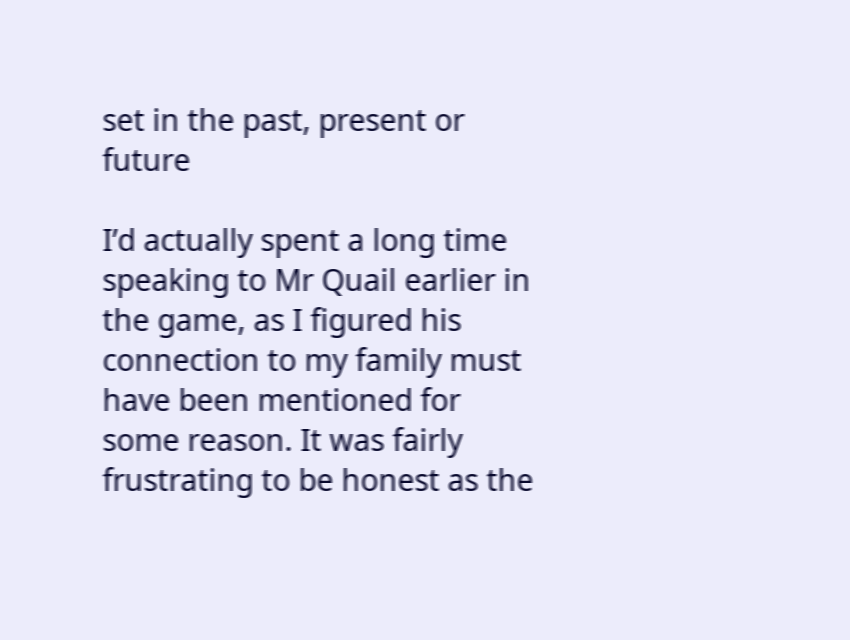set in the past, present or future

I’d actually spent a long time speaking to Mr Quail earlier in the game, as I figured his connection to my family must have been mentioned for some reason. It was fairly frustrating to be honest as the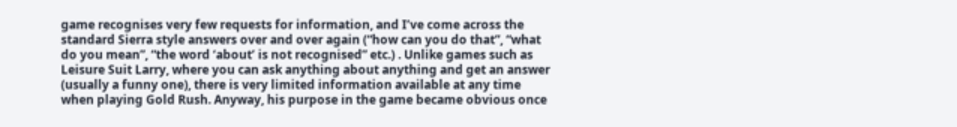game recognises very few requests for information, and I’ve come across the standard Sierra style answers over and over again (“how can you do that”, “what do you mean”, “the word ‘about’ is not recognised” etc.) . Unlike games such as Leisure Suit Larry, where you can ask anything about anything and get an answer (usually a funny one), there is very limited information available at any time when playing Gold Rush. Anyway, his purpose in the game became obvious once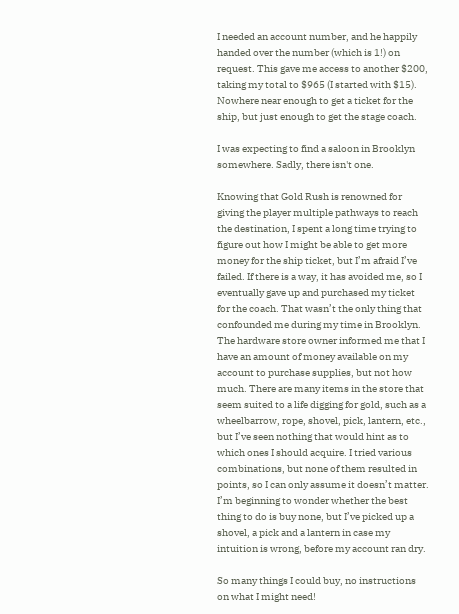I needed an account number, and he happily handed over the number (which is 1!) on request. This gave me access to another $200, taking my total to $965 (I started with $15). Nowhere near enough to get a ticket for the ship, but just enough to get the stage coach.

I was expecting to find a saloon in Brooklyn somewhere. Sadly, there isn't one.

Knowing that Gold Rush is renowned for giving the player multiple pathways to reach the destination, I spent a long time trying to figure out how I might be able to get more money for the ship ticket, but I’m afraid I’ve failed. If there is a way, it has avoided me, so I eventually gave up and purchased my ticket for the coach. That wasn’t the only thing that confounded me during my time in Brooklyn. The hardware store owner informed me that I have an amount of money available on my account to purchase supplies, but not how much. There are many items in the store that seem suited to a life digging for gold, such as a wheelbarrow, rope, shovel, pick, lantern, etc., but I’ve seen nothing that would hint as to which ones I should acquire. I tried various combinations, but none of them resulted in points, so I can only assume it doesn’t matter. I’m beginning to wonder whether the best thing to do is buy none, but I’ve picked up a shovel, a pick and a lantern in case my intuition is wrong, before my account ran dry.

So many things I could buy, no instructions on what I might need!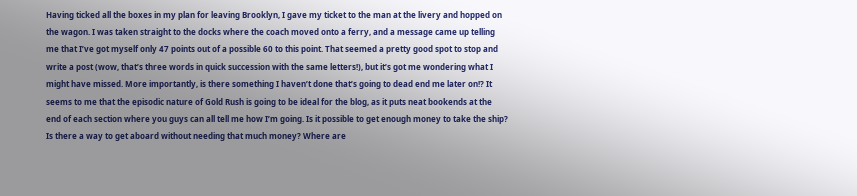Having ticked all the boxes in my plan for leaving Brooklyn, I gave my ticket to the man at the livery and hopped on the wagon. I was taken straight to the docks where the coach moved onto a ferry, and a message came up telling me that I’ve got myself only 47 points out of a possible 60 to this point. That seemed a pretty good spot to stop and write a post (wow, that’s three words in quick succession with the same letters!), but it’s got me wondering what I might have missed. More importantly, is there something I haven’t done that’s going to dead end me later on!? It seems to me that the episodic nature of Gold Rush is going to be ideal for the blog, as it puts neat bookends at the end of each section where you guys can all tell me how I’m going. Is it possible to get enough money to take the ship? Is there a way to get aboard without needing that much money? Where are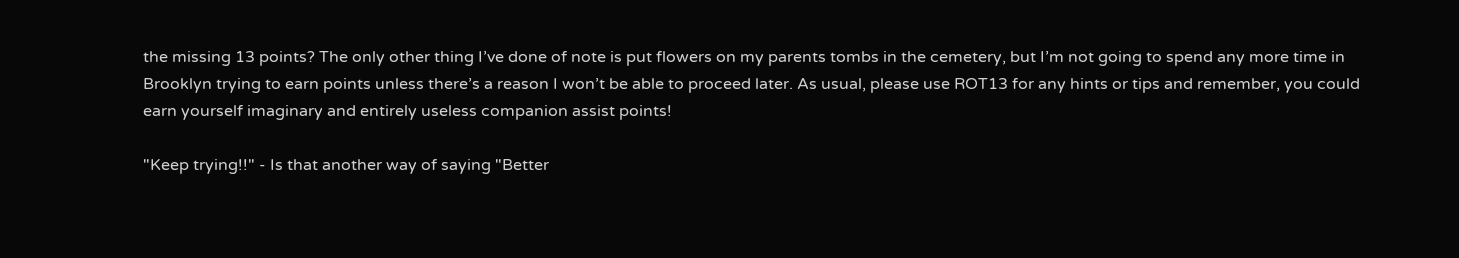the missing 13 points? The only other thing I’ve done of note is put flowers on my parents tombs in the cemetery, but I’m not going to spend any more time in Brooklyn trying to earn points unless there’s a reason I won’t be able to proceed later. As usual, please use ROT13 for any hints or tips and remember, you could earn yourself imaginary and entirely useless companion assist points!

"Keep trying!!" - Is that another way of saying "Better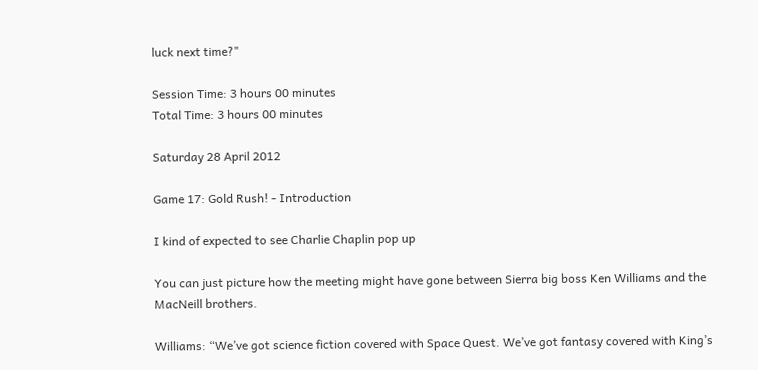luck next time?"

Session Time: 3 hours 00 minutes
Total Time: 3 hours 00 minutes

Saturday 28 April 2012

Game 17: Gold Rush! - Introduction

I kind of expected to see Charlie Chaplin pop up

You can just picture how the meeting might have gone between Sierra big boss Ken Williams and the MacNeill brothers.

Williams: “We’ve got science fiction covered with Space Quest. We’ve got fantasy covered with King’s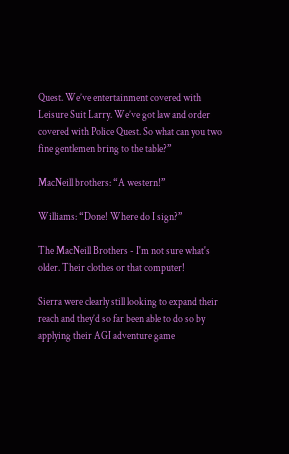Quest. We’ve entertainment covered with Leisure Suit Larry. We’ve got law and order covered with Police Quest. So what can you two fine gentlemen bring to the table?”

MacNeill brothers: “A western!”

Williams: “Done! Where do I sign?”

The MacNeill Brothers - I'm not sure what's older. Their clothes or that computer!

Sierra were clearly still looking to expand their reach and they’d so far been able to do so by applying their AGI adventure game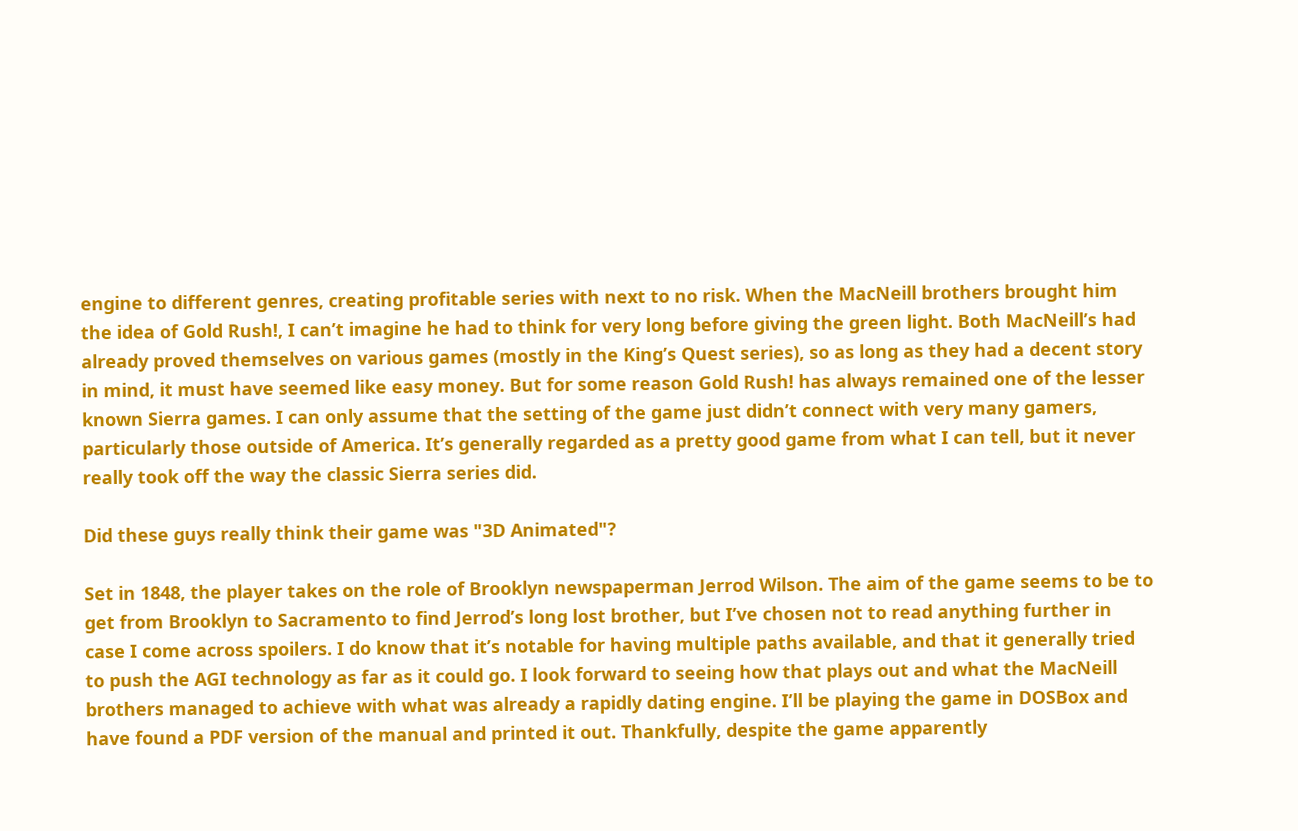engine to different genres, creating profitable series with next to no risk. When the MacNeill brothers brought him the idea of Gold Rush!, I can’t imagine he had to think for very long before giving the green light. Both MacNeill’s had already proved themselves on various games (mostly in the King’s Quest series), so as long as they had a decent story in mind, it must have seemed like easy money. But for some reason Gold Rush! has always remained one of the lesser known Sierra games. I can only assume that the setting of the game just didn’t connect with very many gamers, particularly those outside of America. It’s generally regarded as a pretty good game from what I can tell, but it never really took off the way the classic Sierra series did.

Did these guys really think their game was "3D Animated"?

Set in 1848, the player takes on the role of Brooklyn newspaperman Jerrod Wilson. The aim of the game seems to be to get from Brooklyn to Sacramento to find Jerrod’s long lost brother, but I’ve chosen not to read anything further in case I come across spoilers. I do know that it’s notable for having multiple paths available, and that it generally tried to push the AGI technology as far as it could go. I look forward to seeing how that plays out and what the MacNeill brothers managed to achieve with what was already a rapidly dating engine. I’ll be playing the game in DOSBox and have found a PDF version of the manual and printed it out. Thankfully, despite the game apparently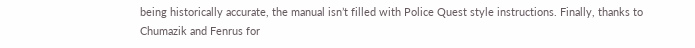being historically accurate, the manual isn’t filled with Police Quest style instructions. Finally, thanks to Chumazik and Fenrus for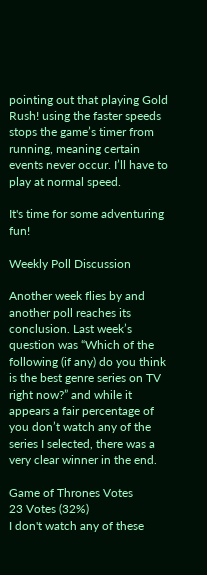pointing out that playing Gold Rush! using the faster speeds stops the game’s timer from running, meaning certain events never occur. I’ll have to play at normal speed.

It's time for some adventuring fun!

Weekly Poll Discussion

Another week flies by and another poll reaches its conclusion. Last week’s question was “Which of the following (if any) do you think is the best genre series on TV right now?” and while it appears a fair percentage of you don’t watch any of the series I selected, there was a very clear winner in the end.

Game of Thrones Votes                23 Votes (32%)
I don't watch any of these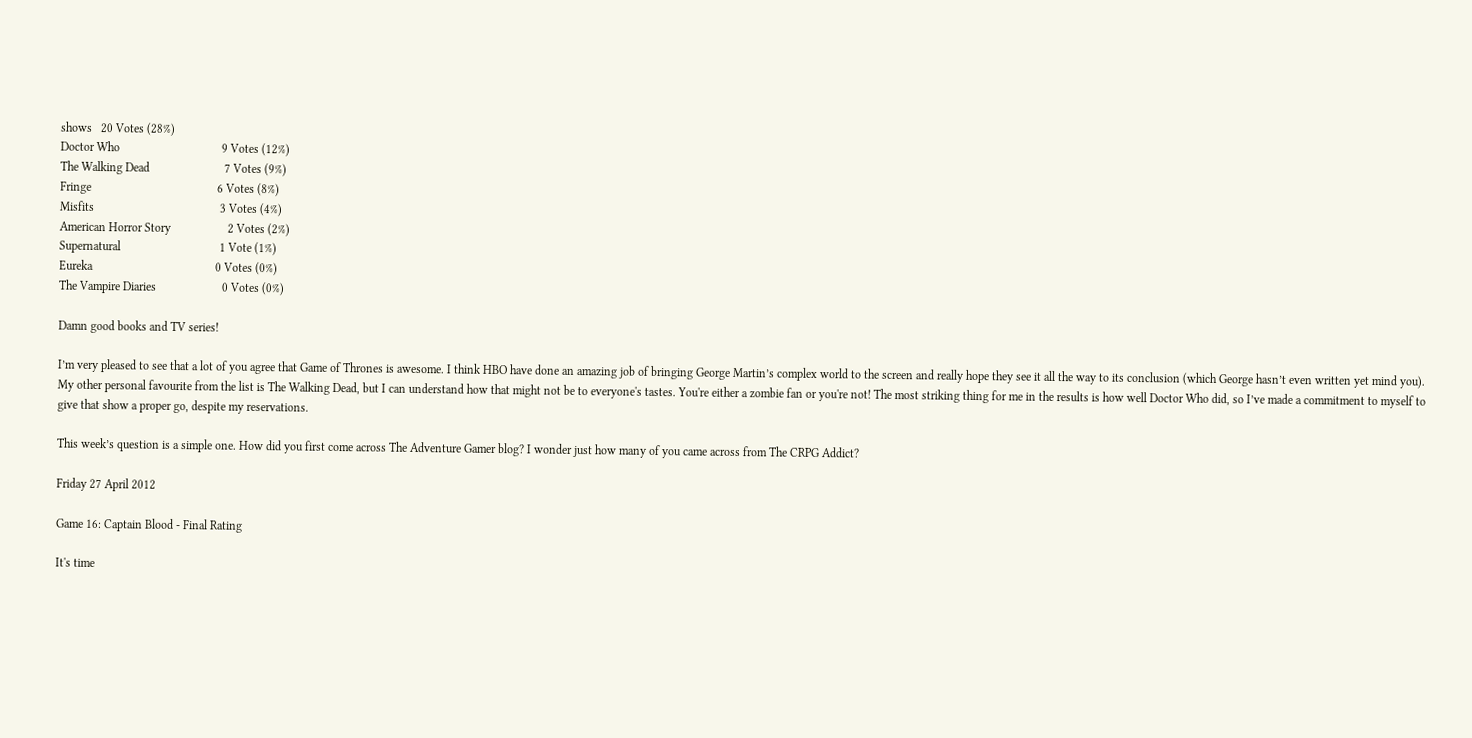shows   20 Votes (28%)
Doctor Who                                  9 Votes (12%)
The Walking Dead                         7 Votes (9%)
Fringe                                          6 Votes (8%)
Misfits                                          3 Votes (4%)
American Horror Story                   2 Votes (2%)
Supernatural                                 1 Vote (1%)
Eureka                                         0 Votes (0%)
The Vampire Diaries                      0 Votes (0%)

Damn good books and TV series!

I’m very pleased to see that a lot of you agree that Game of Thrones is awesome. I think HBO have done an amazing job of bringing George Martin’s complex world to the screen and really hope they see it all the way to its conclusion (which George hasn’t even written yet mind you). My other personal favourite from the list is The Walking Dead, but I can understand how that might not be to everyone's tastes. You're either a zombie fan or you're not! The most striking thing for me in the results is how well Doctor Who did, so I’ve made a commitment to myself to give that show a proper go, despite my reservations.

This week’s question is a simple one. How did you first come across The Adventure Gamer blog? I wonder just how many of you came across from The CRPG Addict?

Friday 27 April 2012

Game 16: Captain Blood - Final Rating

It's time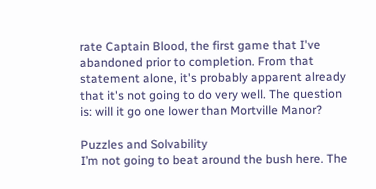rate Captain Blood, the first game that I've abandoned prior to completion. From that statement alone, it's probably apparent already that it's not going to do very well. The question is: will it go one lower than Mortville Manor?

Puzzles and Solvability
I’m not going to beat around the bush here. The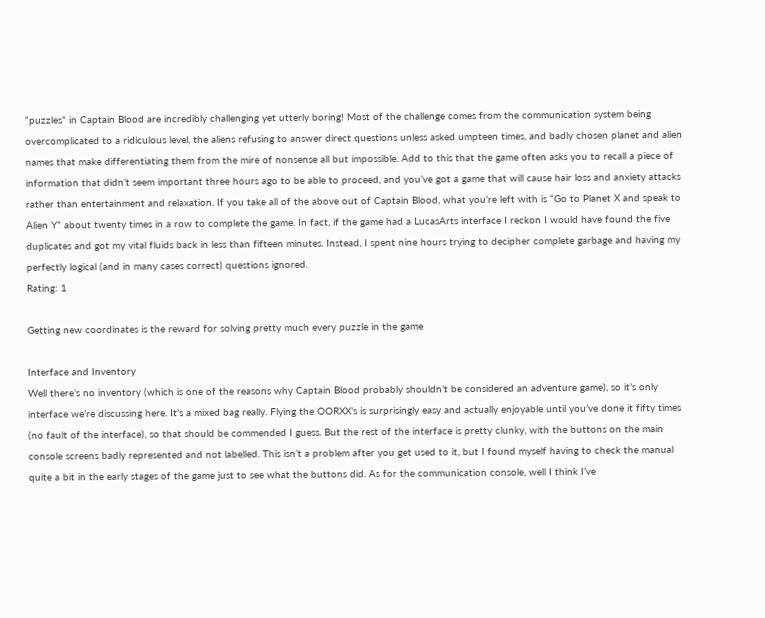“puzzles” in Captain Blood are incredibly challenging yet utterly boring! Most of the challenge comes from the communication system being overcomplicated to a ridiculous level, the aliens refusing to answer direct questions unless asked umpteen times, and badly chosen planet and alien names that make differentiating them from the mire of nonsense all but impossible. Add to this that the game often asks you to recall a piece of information that didn’t seem important three hours ago to be able to proceed, and you’ve got a game that will cause hair loss and anxiety attacks rather than entertainment and relaxation. If you take all of the above out of Captain Blood, what you’re left with is “Go to Planet X and speak to Alien Y” about twenty times in a row to complete the game. In fact, if the game had a LucasArts interface I reckon I would have found the five duplicates and got my vital fluids back in less than fifteen minutes. Instead, I spent nine hours trying to decipher complete garbage and having my perfectly logical (and in many cases correct) questions ignored.
Rating: 1

Getting new coordinates is the reward for solving pretty much every puzzle in the game

Interface and Inventory
Well there’s no inventory (which is one of the reasons why Captain Blood probably shouldn’t be considered an adventure game), so it’s only interface we’re discussing here. It’s a mixed bag really. Flying the OORXX’s is surprisingly easy and actually enjoyable until you’ve done it fifty times (no fault of the interface), so that should be commended I guess. But the rest of the interface is pretty clunky, with the buttons on the main console screens badly represented and not labelled. This isn’t a problem after you get used to it, but I found myself having to check the manual quite a bit in the early stages of the game just to see what the buttons did. As for the communication console, well I think I’ve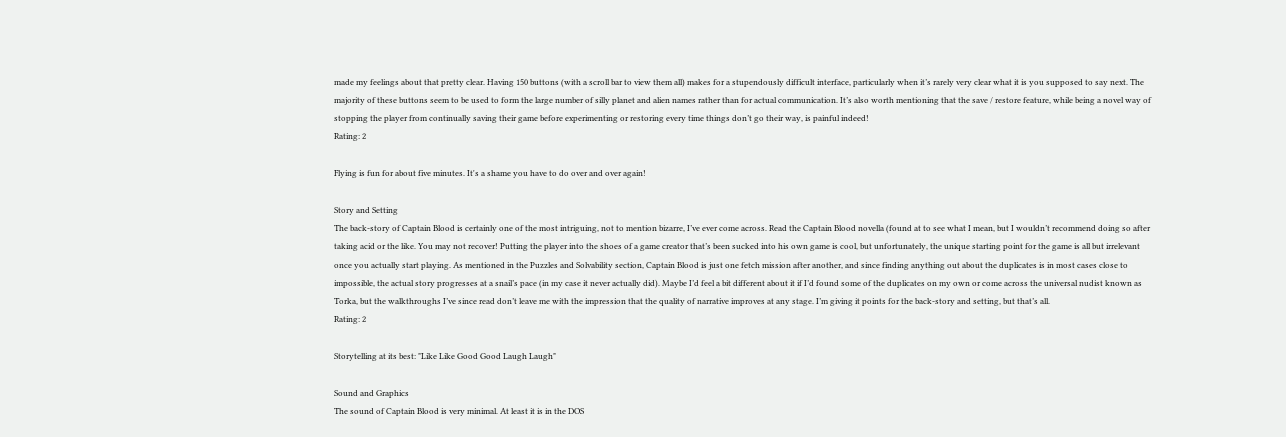made my feelings about that pretty clear. Having 150 buttons (with a scroll bar to view them all) makes for a stupendously difficult interface, particularly when it’s rarely very clear what it is you supposed to say next. The majority of these buttons seem to be used to form the large number of silly planet and alien names rather than for actual communication. It’s also worth mentioning that the save / restore feature, while being a novel way of stopping the player from continually saving their game before experimenting or restoring every time things don’t go their way, is painful indeed!
Rating: 2

Flying is fun for about five minutes. It's a shame you have to do over and over again!

Story and Setting
The back-story of Captain Blood is certainly one of the most intriguing, not to mention bizarre, I’ve ever come across. Read the Captain Blood novella (found at to see what I mean, but I wouldn’t recommend doing so after taking acid or the like. You may not recover! Putting the player into the shoes of a game creator that’s been sucked into his own game is cool, but unfortunately, the unique starting point for the game is all but irrelevant once you actually start playing. As mentioned in the Puzzles and Solvability section, Captain Blood is just one fetch mission after another, and since finding anything out about the duplicates is in most cases close to impossible, the actual story progresses at a snail’s pace (in my case it never actually did). Maybe I’d feel a bit different about it if I’d found some of the duplicates on my own or come across the universal nudist known as Torka, but the walkthroughs I’ve since read don’t leave me with the impression that the quality of narrative improves at any stage. I’m giving it points for the back-story and setting, but that’s all.
Rating: 2

Storytelling at its best: "Like Like Good Good Laugh Laugh"

Sound and Graphics
The sound of Captain Blood is very minimal. At least it is in the DOS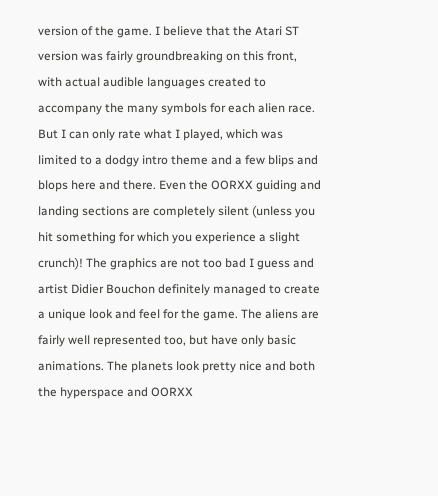version of the game. I believe that the Atari ST version was fairly groundbreaking on this front, with actual audible languages created to accompany the many symbols for each alien race. But I can only rate what I played, which was limited to a dodgy intro theme and a few blips and blops here and there. Even the OORXX guiding and landing sections are completely silent (unless you hit something for which you experience a slight crunch)! The graphics are not too bad I guess and artist Didier Bouchon definitely managed to create a unique look and feel for the game. The aliens are fairly well represented too, but have only basic animations. The planets look pretty nice and both the hyperspace and OORXX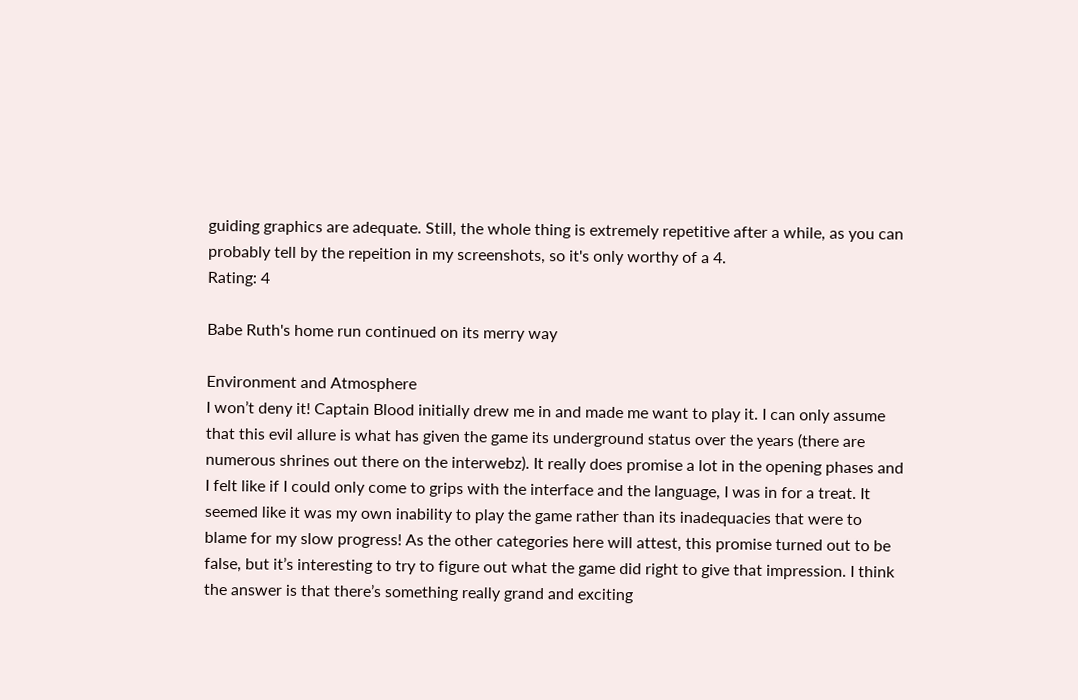guiding graphics are adequate. Still, the whole thing is extremely repetitive after a while, as you can probably tell by the repeition in my screenshots, so it's only worthy of a 4.
Rating: 4

Babe Ruth's home run continued on its merry way

Environment and Atmosphere
I won’t deny it! Captain Blood initially drew me in and made me want to play it. I can only assume that this evil allure is what has given the game its underground status over the years (there are numerous shrines out there on the interwebz). It really does promise a lot in the opening phases and I felt like if I could only come to grips with the interface and the language, I was in for a treat. It seemed like it was my own inability to play the game rather than its inadequacies that were to blame for my slow progress! As the other categories here will attest, this promise turned out to be false, but it’s interesting to try to figure out what the game did right to give that impression. I think the answer is that there’s something really grand and exciting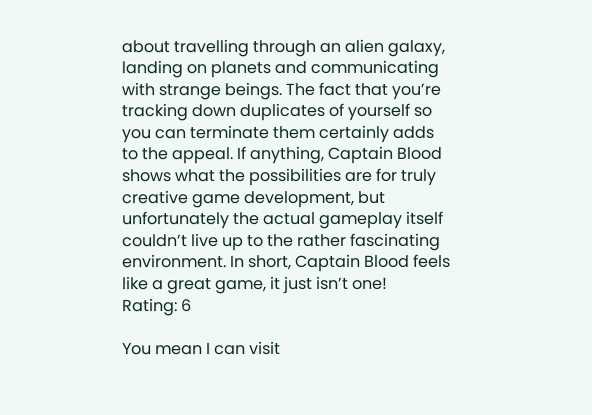about travelling through an alien galaxy, landing on planets and communicating with strange beings. The fact that you’re tracking down duplicates of yourself so you can terminate them certainly adds to the appeal. If anything, Captain Blood shows what the possibilities are for truly creative game development, but unfortunately the actual gameplay itself couldn’t live up to the rather fascinating environment. In short, Captain Blood feels like a great game, it just isn’t one!
Rating: 6

You mean I can visit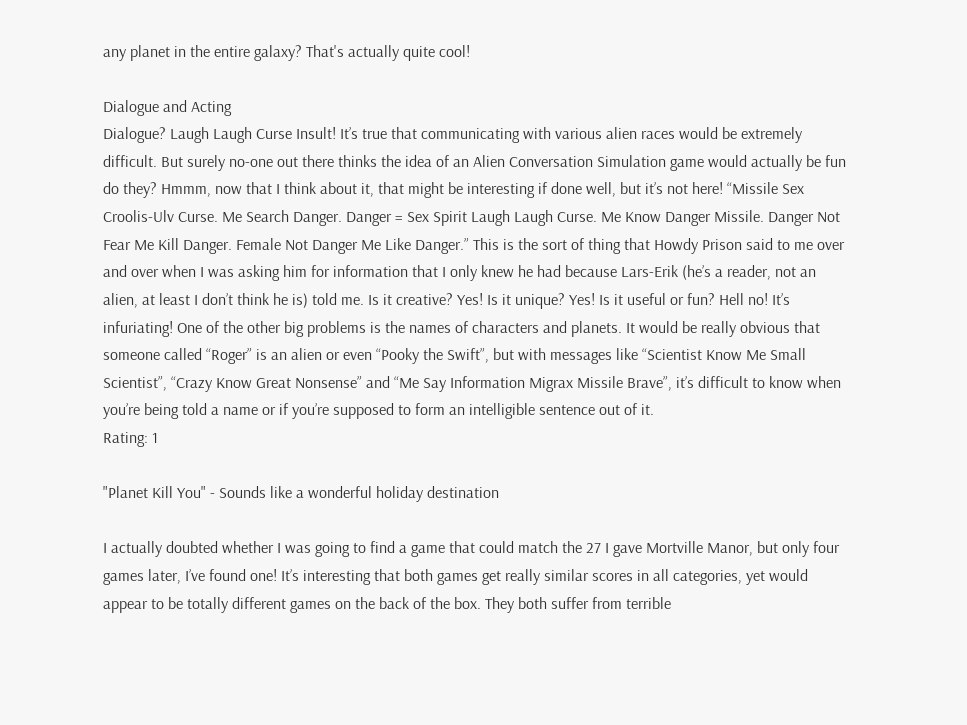any planet in the entire galaxy? That's actually quite cool!

Dialogue and Acting
Dialogue? Laugh Laugh Curse Insult! It’s true that communicating with various alien races would be extremely difficult. But surely no-one out there thinks the idea of an Alien Conversation Simulation game would actually be fun do they? Hmmm, now that I think about it, that might be interesting if done well, but it’s not here! “Missile Sex Croolis-Ulv Curse. Me Search Danger. Danger = Sex Spirit Laugh Laugh Curse. Me Know Danger Missile. Danger Not Fear Me Kill Danger. Female Not Danger Me Like Danger.” This is the sort of thing that Howdy Prison said to me over and over when I was asking him for information that I only knew he had because Lars-Erik (he’s a reader, not an alien, at least I don’t think he is) told me. Is it creative? Yes! Is it unique? Yes! Is it useful or fun? Hell no! It’s infuriating! One of the other big problems is the names of characters and planets. It would be really obvious that someone called “Roger” is an alien or even “Pooky the Swift”, but with messages like “Scientist Know Me Small Scientist”, “Crazy Know Great Nonsense” and “Me Say Information Migrax Missile Brave”, it’s difficult to know when you’re being told a name or if you’re supposed to form an intelligible sentence out of it.
Rating: 1

"Planet Kill You" - Sounds like a wonderful holiday destination

I actually doubted whether I was going to find a game that could match the 27 I gave Mortville Manor, but only four games later, I’ve found one! It’s interesting that both games get really similar scores in all categories, yet would appear to be totally different games on the back of the box. They both suffer from terrible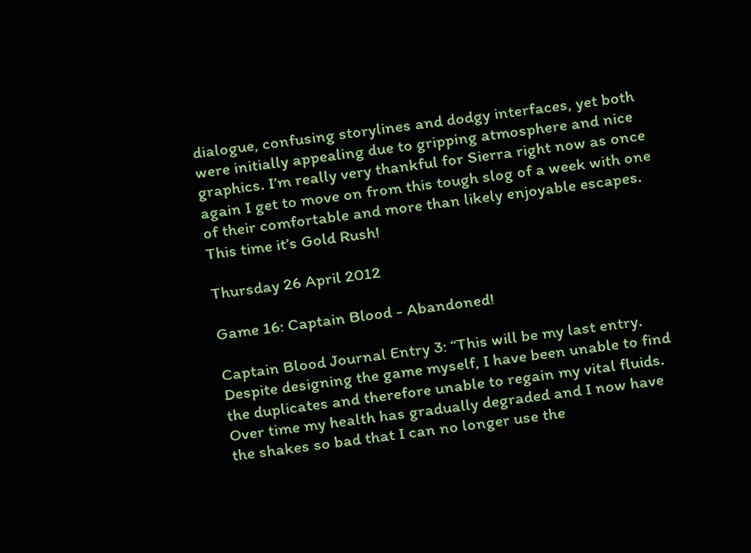dialogue, confusing storylines and dodgy interfaces, yet both were initially appealing due to gripping atmosphere and nice graphics. I’m really very thankful for Sierra right now as once again I get to move on from this tough slog of a week with one of their comfortable and more than likely enjoyable escapes. This time it’s Gold Rush!

Thursday 26 April 2012

Game 16: Captain Blood - Abandoned!

Captain Blood Journal Entry 3: “This will be my last entry. Despite designing the game myself, I have been unable to find the duplicates and therefore unable to regain my vital fluids. Over time my health has gradually degraded and I now have the shakes so bad that I can no longer use the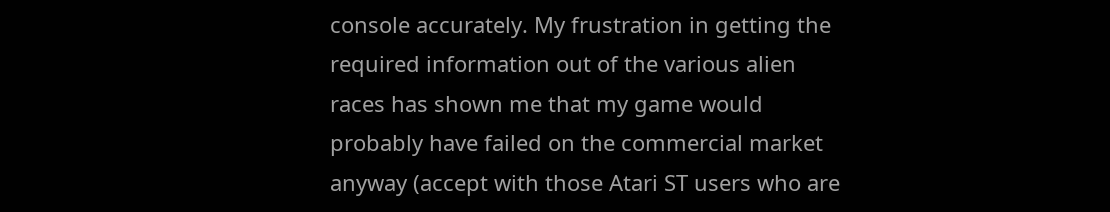console accurately. My frustration in getting the required information out of the various alien races has shown me that my game would probably have failed on the commercial market anyway (accept with those Atari ST users who are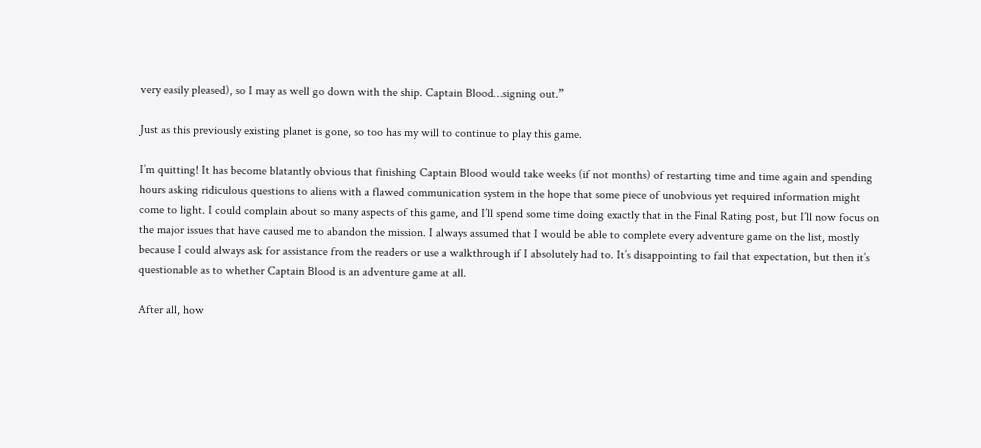very easily pleased), so I may as well go down with the ship. Captain Blood…signing out.”

Just as this previously existing planet is gone, so too has my will to continue to play this game.

I’m quitting! It has become blatantly obvious that finishing Captain Blood would take weeks (if not months) of restarting time and time again and spending hours asking ridiculous questions to aliens with a flawed communication system in the hope that some piece of unobvious yet required information might come to light. I could complain about so many aspects of this game, and I’ll spend some time doing exactly that in the Final Rating post, but I’ll now focus on the major issues that have caused me to abandon the mission. I always assumed that I would be able to complete every adventure game on the list, mostly because I could always ask for assistance from the readers or use a walkthrough if I absolutely had to. It’s disappointing to fail that expectation, but then it’s questionable as to whether Captain Blood is an adventure game at all.

After all, how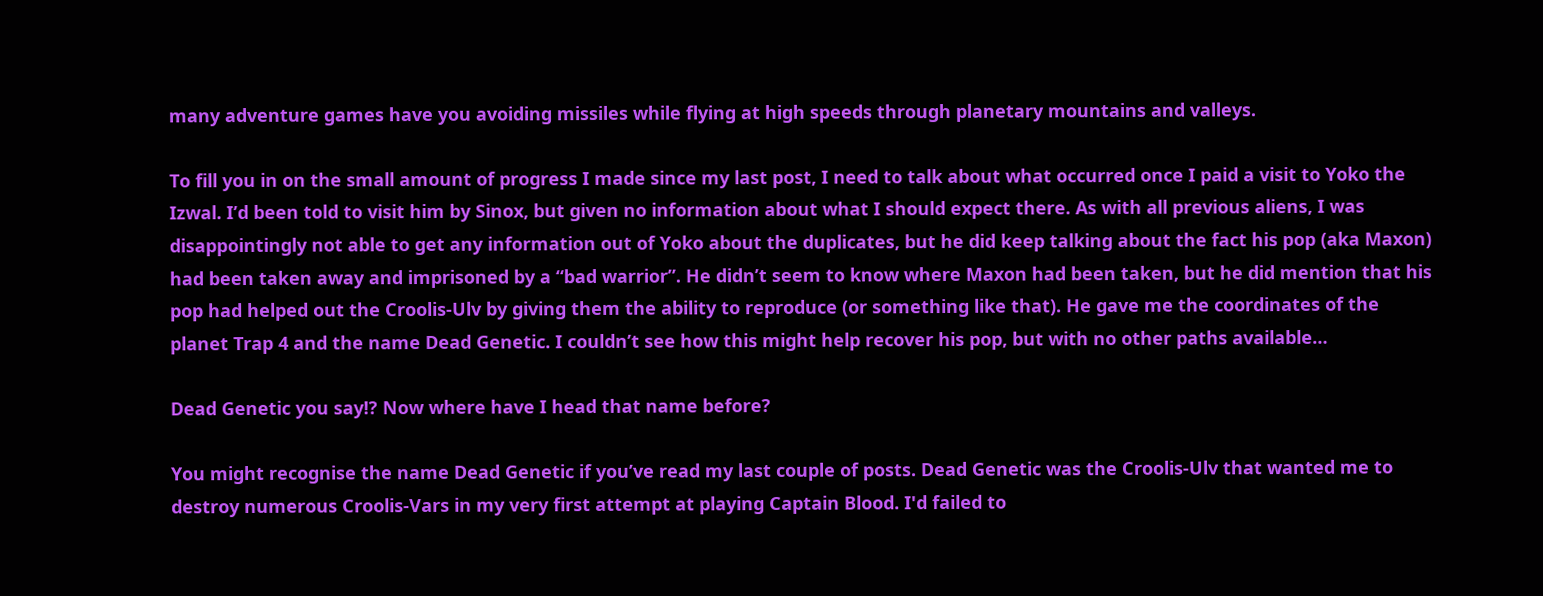many adventure games have you avoiding missiles while flying at high speeds through planetary mountains and valleys.

To fill you in on the small amount of progress I made since my last post, I need to talk about what occurred once I paid a visit to Yoko the Izwal. I’d been told to visit him by Sinox, but given no information about what I should expect there. As with all previous aliens, I was disappointingly not able to get any information out of Yoko about the duplicates, but he did keep talking about the fact his pop (aka Maxon) had been taken away and imprisoned by a “bad warrior”. He didn’t seem to know where Maxon had been taken, but he did mention that his pop had helped out the Croolis-Ulv by giving them the ability to reproduce (or something like that). He gave me the coordinates of the planet Trap 4 and the name Dead Genetic. I couldn’t see how this might help recover his pop, but with no other paths available…

Dead Genetic you say!? Now where have I head that name before?

You might recognise the name Dead Genetic if you’ve read my last couple of posts. Dead Genetic was the Croolis-Ulv that wanted me to destroy numerous Croolis-Vars in my very first attempt at playing Captain Blood. I'd failed to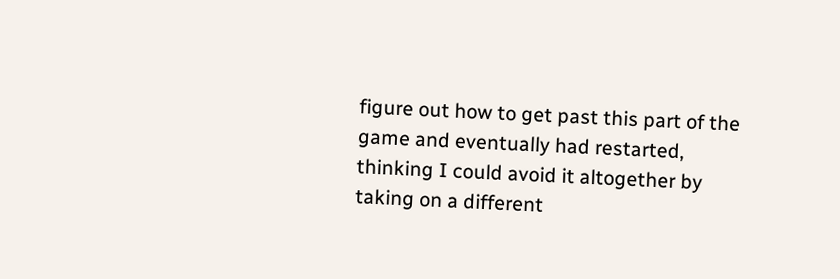figure out how to get past this part of the game and eventually had restarted, thinking I could avoid it altogether by taking on a different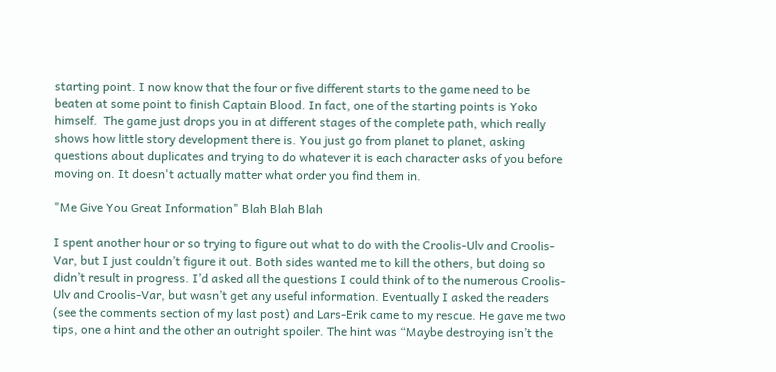starting point. I now know that the four or five different starts to the game need to be beaten at some point to finish Captain Blood. In fact, one of the starting points is Yoko himself.  The game just drops you in at different stages of the complete path, which really shows how little story development there is. You just go from planet to planet, asking questions about duplicates and trying to do whatever it is each character asks of you before moving on. It doesn't actually matter what order you find them in.

"Me Give You Great Information" Blah Blah Blah

I spent another hour or so trying to figure out what to do with the Croolis-Ulv and Croolis-Var, but I just couldn’t figure it out. Both sides wanted me to kill the others, but doing so didn’t result in progress. I’d asked all the questions I could think of to the numerous Croolis-Ulv and Croolis-Var, but wasn’t get any useful information. Eventually I asked the readers (see the comments section of my last post) and Lars-Erik came to my rescue. He gave me two tips, one a hint and the other an outright spoiler. The hint was “Maybe destroying isn’t the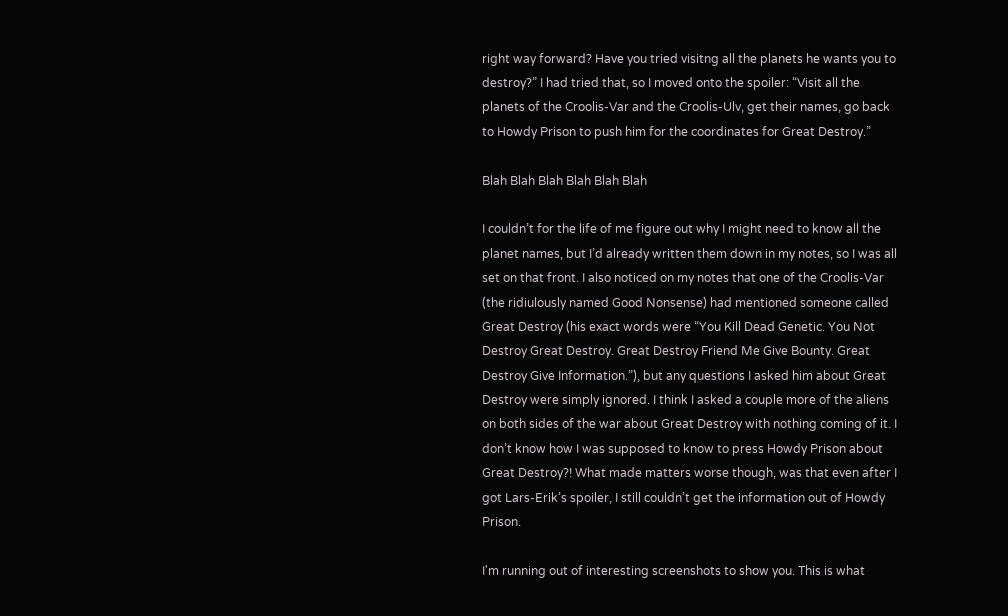right way forward? Have you tried visitng all the planets he wants you to destroy?” I had tried that, so I moved onto the spoiler: “Visit all the planets of the Croolis-Var and the Croolis-Ulv, get their names, go back to Howdy Prison to push him for the coordinates for Great Destroy.”

Blah Blah Blah Blah Blah Blah

I couldn’t for the life of me figure out why I might need to know all the planet names, but I’d already written them down in my notes, so I was all set on that front. I also noticed on my notes that one of the Croolis-Var (the ridiulously named Good Nonsense) had mentioned someone called Great Destroy (his exact words were “You Kill Dead Genetic. You Not Destroy Great Destroy. Great Destroy Friend Me Give Bounty. Great Destroy Give Information.”), but any questions I asked him about Great Destroy were simply ignored. I think I asked a couple more of the aliens on both sides of the war about Great Destroy with nothing coming of it. I don’t know how I was supposed to know to press Howdy Prison about Great Destroy?! What made matters worse though, was that even after I got Lars-Erik’s spoiler, I still couldn’t get the information out of Howdy Prison.

I'm running out of interesting screenshots to show you. This is what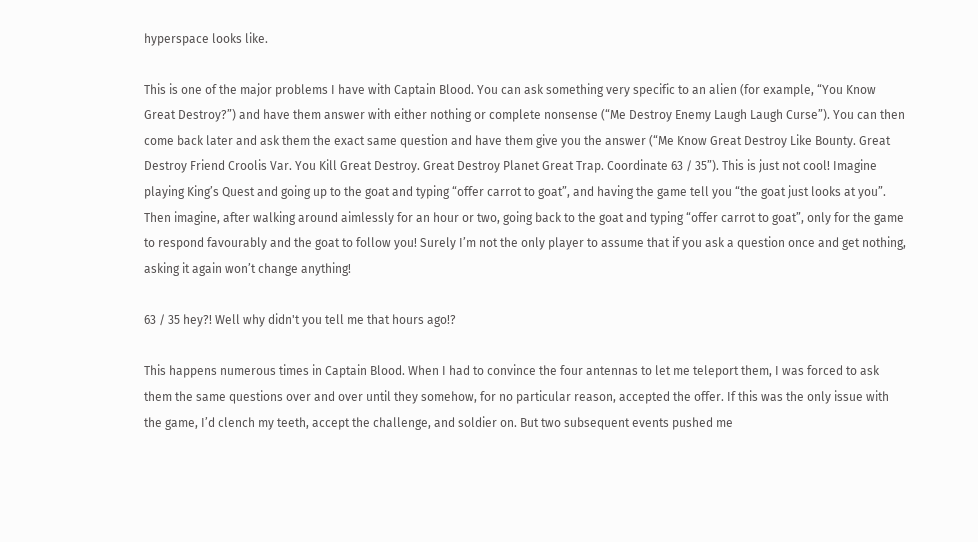hyperspace looks like.

This is one of the major problems I have with Captain Blood. You can ask something very specific to an alien (for example, “You Know Great Destroy?”) and have them answer with either nothing or complete nonsense (“Me Destroy Enemy Laugh Laugh Curse”). You can then come back later and ask them the exact same question and have them give you the answer (“Me Know Great Destroy Like Bounty. Great Destroy Friend Croolis Var. You Kill Great Destroy. Great Destroy Planet Great Trap. Coordinate 63 / 35”). This is just not cool! Imagine playing King’s Quest and going up to the goat and typing “offer carrot to goat”, and having the game tell you “the goat just looks at you”. Then imagine, after walking around aimlessly for an hour or two, going back to the goat and typing “offer carrot to goat”, only for the game to respond favourably and the goat to follow you! Surely I’m not the only player to assume that if you ask a question once and get nothing, asking it again won’t change anything!

63 / 35 hey?! Well why didn't you tell me that hours ago!?

This happens numerous times in Captain Blood. When I had to convince the four antennas to let me teleport them, I was forced to ask them the same questions over and over until they somehow, for no particular reason, accepted the offer. If this was the only issue with the game, I’d clench my teeth, accept the challenge, and soldier on. But two subsequent events pushed me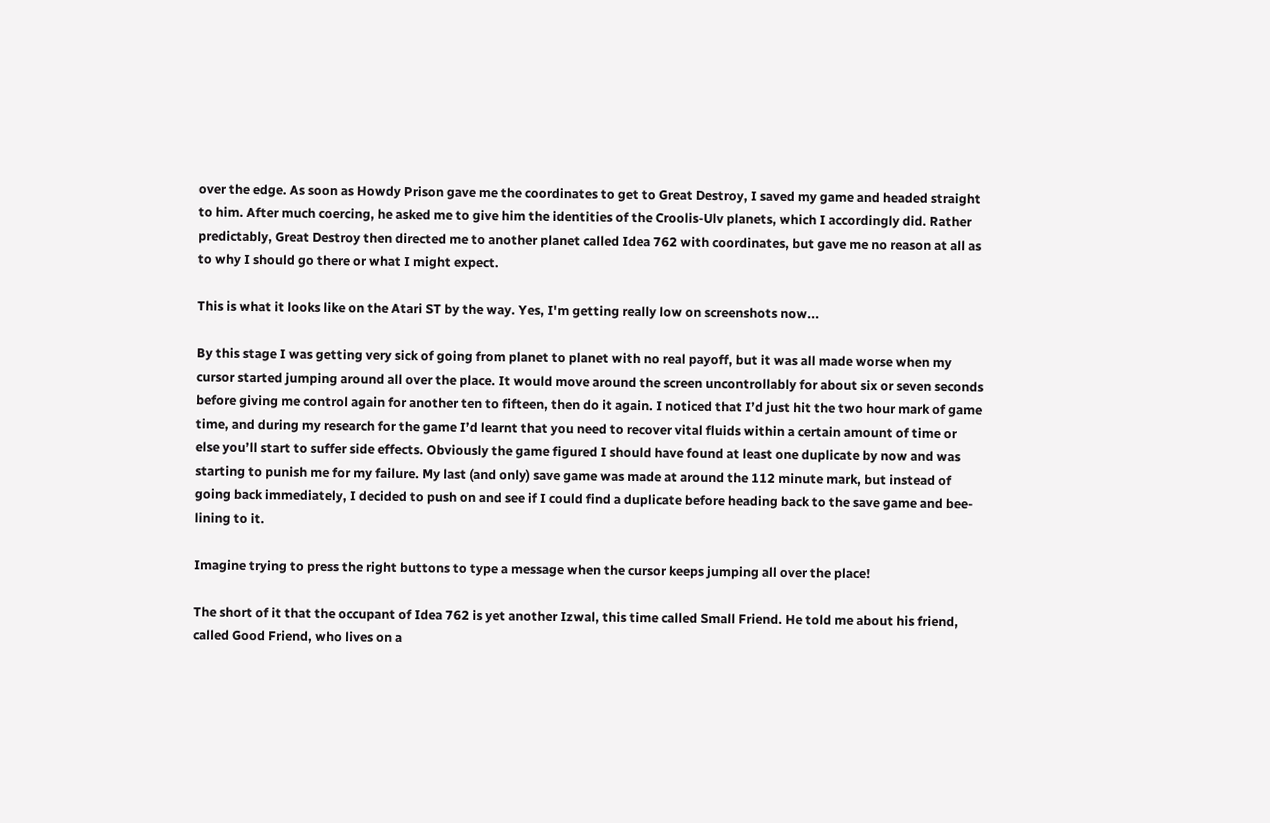over the edge. As soon as Howdy Prison gave me the coordinates to get to Great Destroy, I saved my game and headed straight to him. After much coercing, he asked me to give him the identities of the Croolis-Ulv planets, which I accordingly did. Rather predictably, Great Destroy then directed me to another planet called Idea 762 with coordinates, but gave me no reason at all as to why I should go there or what I might expect.

This is what it looks like on the Atari ST by the way. Yes, I'm getting really low on screenshots now...

By this stage I was getting very sick of going from planet to planet with no real payoff, but it was all made worse when my cursor started jumping around all over the place. It would move around the screen uncontrollably for about six or seven seconds before giving me control again for another ten to fifteen, then do it again. I noticed that I’d just hit the two hour mark of game time, and during my research for the game I’d learnt that you need to recover vital fluids within a certain amount of time or else you’ll start to suffer side effects. Obviously the game figured I should have found at least one duplicate by now and was starting to punish me for my failure. My last (and only) save game was made at around the 112 minute mark, but instead of going back immediately, I decided to push on and see if I could find a duplicate before heading back to the save game and bee-lining to it.

Imagine trying to press the right buttons to type a message when the cursor keeps jumping all over the place!

The short of it that the occupant of Idea 762 is yet another Izwal, this time called Small Friend. He told me about his friend, called Good Friend, who lives on a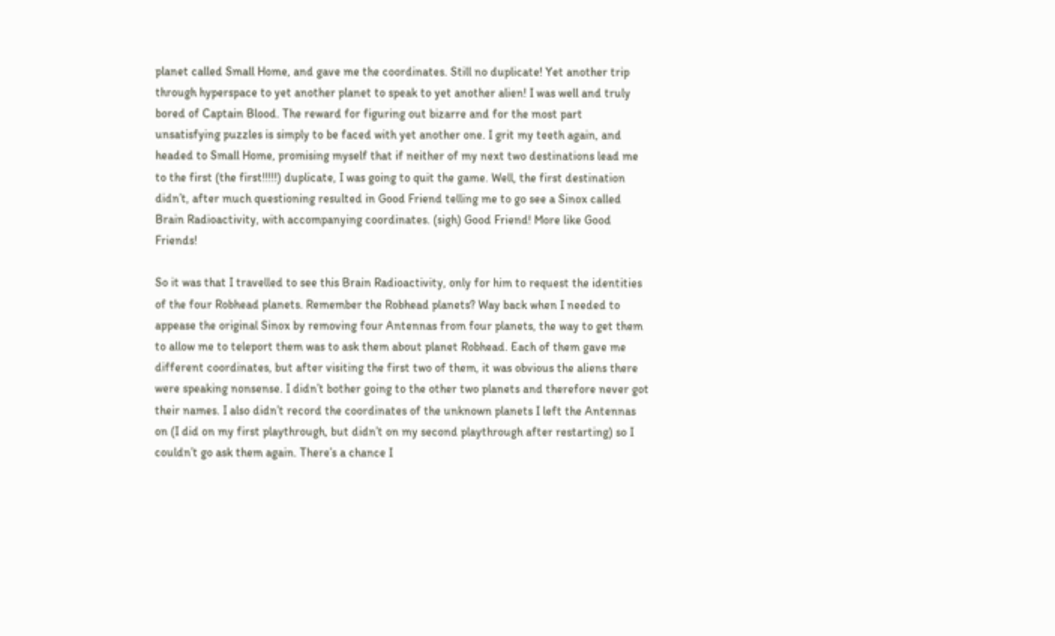planet called Small Home, and gave me the coordinates. Still no duplicate! Yet another trip through hyperspace to yet another planet to speak to yet another alien! I was well and truly bored of Captain Blood. The reward for figuring out bizarre and for the most part unsatisfying puzzles is simply to be faced with yet another one. I grit my teeth again, and headed to Small Home, promising myself that if neither of my next two destinations lead me to the first (the first!!!!!) duplicate, I was going to quit the game. Well, the first destination didn’t, after much questioning resulted in Good Friend telling me to go see a Sinox called Brain Radioactivity, with accompanying coordinates. (sigh) Good Friend! More like Good Friends!

So it was that I travelled to see this Brain Radioactivity, only for him to request the identities of the four Robhead planets. Remember the Robhead planets? Way back when I needed to appease the original Sinox by removing four Antennas from four planets, the way to get them to allow me to teleport them was to ask them about planet Robhead. Each of them gave me different coordinates, but after visiting the first two of them, it was obvious the aliens there were speaking nonsense. I didn’t bother going to the other two planets and therefore never got their names. I also didn’t record the coordinates of the unknown planets I left the Antennas on (I did on my first playthrough, but didn’t on my second playthrough after restarting) so I couldn’t go ask them again. There’s a chance I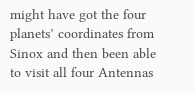might have got the four planets’ coordinates from Sinox and then been able to visit all four Antennas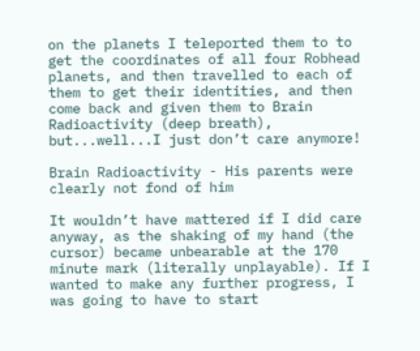on the planets I teleported them to to get the coordinates of all four Robhead planets, and then travelled to each of them to get their identities, and then come back and given them to Brain Radioactivity (deep breath), but...well...I just don’t care anymore!

Brain Radioactivity - His parents were clearly not fond of him

It wouldn’t have mattered if I did care anyway, as the shaking of my hand (the cursor) became unbearable at the 170 minute mark (literally unplayable). If I wanted to make any further progress, I was going to have to start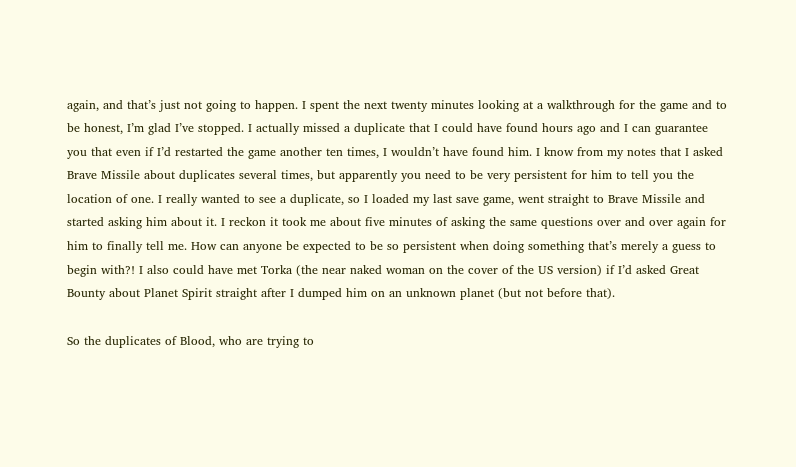again, and that’s just not going to happen. I spent the next twenty minutes looking at a walkthrough for the game and to be honest, I’m glad I’ve stopped. I actually missed a duplicate that I could have found hours ago and I can guarantee you that even if I’d restarted the game another ten times, I wouldn’t have found him. I know from my notes that I asked Brave Missile about duplicates several times, but apparently you need to be very persistent for him to tell you the location of one. I really wanted to see a duplicate, so I loaded my last save game, went straight to Brave Missile and started asking him about it. I reckon it took me about five minutes of asking the same questions over and over again for him to finally tell me. How can anyone be expected to be so persistent when doing something that’s merely a guess to begin with?! I also could have met Torka (the near naked woman on the cover of the US version) if I’d asked Great Bounty about Planet Spirit straight after I dumped him on an unknown planet (but not before that).

So the duplicates of Blood, who are trying to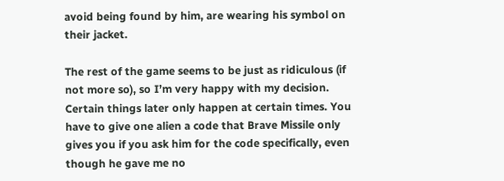avoid being found by him, are wearing his symbol on their jacket.

The rest of the game seems to be just as ridiculous (if not more so), so I’m very happy with my decision. Certain things later only happen at certain times. You have to give one alien a code that Brave Missile only gives you if you ask him for the code specifically, even though he gave me no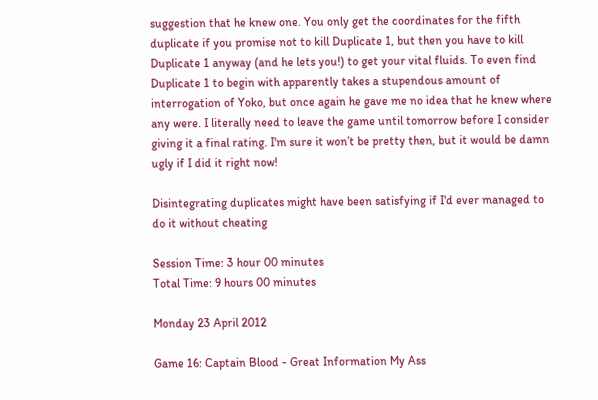suggestion that he knew one. You only get the coordinates for the fifth duplicate if you promise not to kill Duplicate 1, but then you have to kill Duplicate 1 anyway (and he lets you!) to get your vital fluids. To even find Duplicate 1 to begin with apparently takes a stupendous amount of interrogation of Yoko, but once again he gave me no idea that he knew where any were. I literally need to leave the game until tomorrow before I consider giving it a final rating. I'm sure it won’t be pretty then, but it would be damn ugly if I did it right now!

Disintegrating duplicates might have been satisfying if I'd ever managed to do it without cheating

Session Time: 3 hour 00 minutes
Total Time: 9 hours 00 minutes

Monday 23 April 2012

Game 16: Captain Blood - Great Information My Ass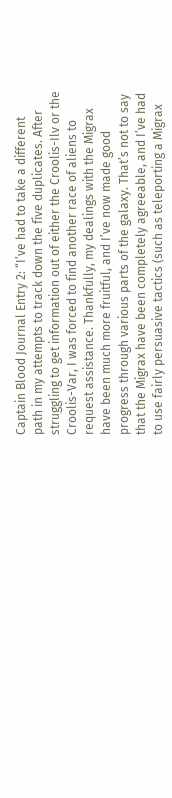Captain Blood Journal Entry 2: “I’ve had to take a different path in my attempts to track down the five duplicates. After struggling to get information out of either the Croolis-Ilv or the Croolis-Var, I was forced to find another race of aliens to request assistance. Thankfully, my dealings with the Migrax have been much more fruitful, and I’ve now made good progress through various parts of the galaxy. That’s not to say that the Migrax have been completely agreeable, and I’ve had to use fairly persuasive tactics (such as teleporting a Migrax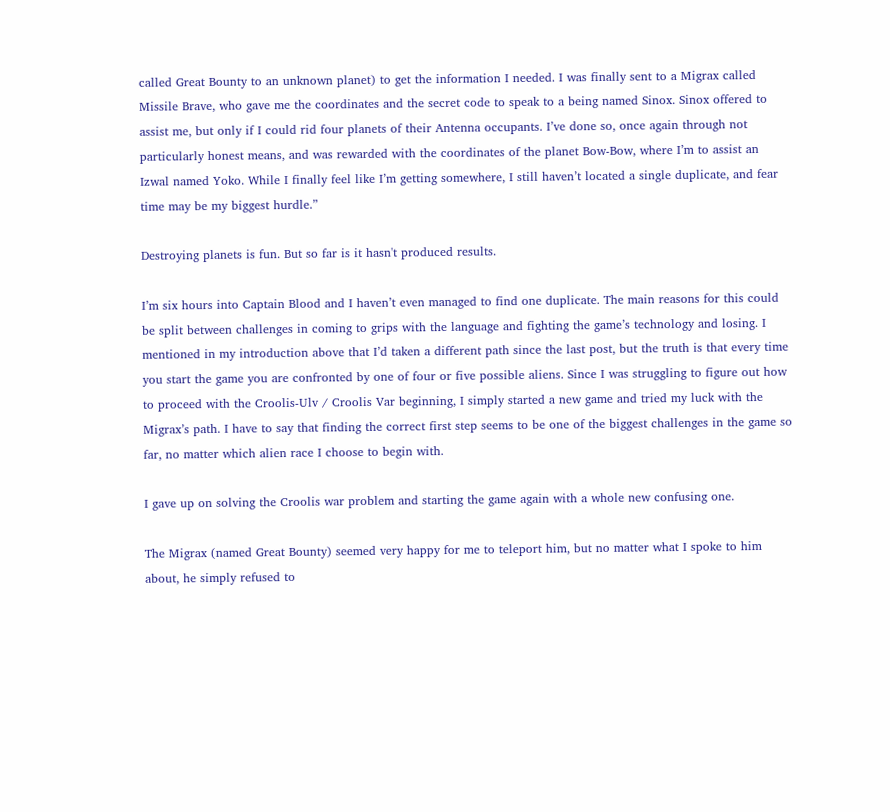called Great Bounty to an unknown planet) to get the information I needed. I was finally sent to a Migrax called Missile Brave, who gave me the coordinates and the secret code to speak to a being named Sinox. Sinox offered to assist me, but only if I could rid four planets of their Antenna occupants. I’ve done so, once again through not particularly honest means, and was rewarded with the coordinates of the planet Bow-Bow, where I’m to assist an Izwal named Yoko. While I finally feel like I’m getting somewhere, I still haven’t located a single duplicate, and fear time may be my biggest hurdle.”

Destroying planets is fun. But so far is it hasn't produced results.

I’m six hours into Captain Blood and I haven’t even managed to find one duplicate. The main reasons for this could be split between challenges in coming to grips with the language and fighting the game’s technology and losing. I mentioned in my introduction above that I’d taken a different path since the last post, but the truth is that every time you start the game you are confronted by one of four or five possible aliens. Since I was struggling to figure out how to proceed with the Croolis-Ulv / Croolis Var beginning, I simply started a new game and tried my luck with the Migrax’s path. I have to say that finding the correct first step seems to be one of the biggest challenges in the game so far, no matter which alien race I choose to begin with.

I gave up on solving the Croolis war problem and starting the game again with a whole new confusing one.

The Migrax (named Great Bounty) seemed very happy for me to teleport him, but no matter what I spoke to him about, he simply refused to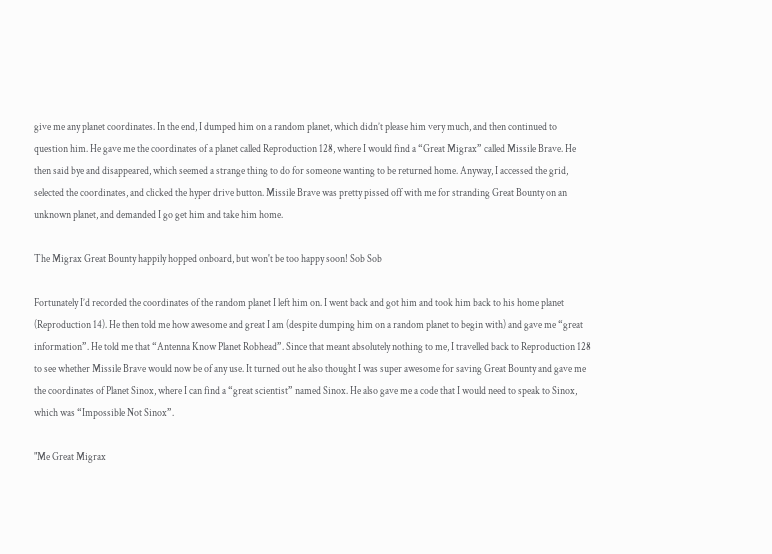give me any planet coordinates. In the end, I dumped him on a random planet, which didn’t please him very much, and then continued to question him. He gave me the coordinates of a planet called Reproduction 128, where I would find a “Great Migrax” called Missile Brave. He then said bye and disappeared, which seemed a strange thing to do for someone wanting to be returned home. Anyway, I accessed the grid, selected the coordinates, and clicked the hyper drive button. Missile Brave was pretty pissed off with me for stranding Great Bounty on an unknown planet, and demanded I go get him and take him home.

The Migrax Great Bounty happily hopped onboard, but won't be too happy soon! Sob Sob

Fortunately I’d recorded the coordinates of the random planet I left him on. I went back and got him and took him back to his home planet (Reproduction 14). He then told me how awesome and great I am (despite dumping him on a random planet to begin with) and gave me “great information”. He told me that “Antenna Know Planet Robhead”. Since that meant absolutely nothing to me, I travelled back to Reproduction 128 to see whether Missile Brave would now be of any use. It turned out he also thought I was super awesome for saving Great Bounty and gave me the coordinates of Planet Sinox, where I can find a “great scientist” named Sinox. He also gave me a code that I would need to speak to Sinox, which was “Impossible Not Sinox”.

"Me Great Migrax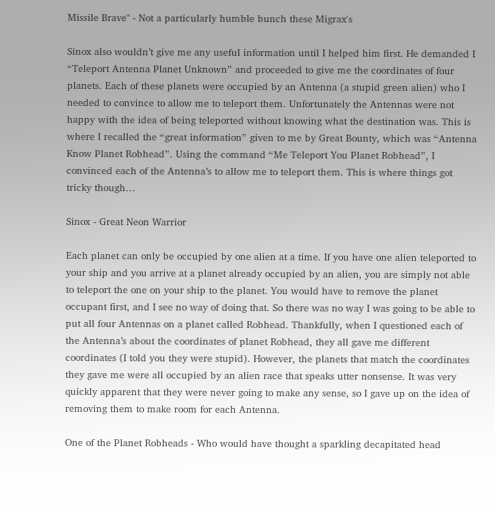Missile Brave" - Not a particularly humble bunch these Migrax's

Sinox also wouldn’t give me any useful information until I helped him first. He demanded I “Teleport Antenna Planet Unknown” and proceeded to give me the coordinates of four planets. Each of these planets were occupied by an Antenna (a stupid green alien) who I needed to convince to allow me to teleport them. Unfortunately the Antennas were not happy with the idea of being teleported without knowing what the destination was. This is where I recalled the “great information” given to me by Great Bounty, which was “Antenna Know Planet Robhead”. Using the command “Me Teleport You Planet Robhead”, I convinced each of the Antenna’s to allow me to teleport them. This is where things got tricky though…

Sinox - Great Neon Warrior

Each planet can only be occupied by one alien at a time. If you have one alien teleported to your ship and you arrive at a planet already occupied by an alien, you are simply not able to teleport the one on your ship to the planet. You would have to remove the planet occupant first, and I see no way of doing that. So there was no way I was going to be able to put all four Antennas on a planet called Robhead. Thankfully, when I questioned each of the Antenna’s about the coordinates of planet Robhead, they all gave me different coordinates (I told you they were stupid). However, the planets that match the coordinates they gave me were all occupied by an alien race that speaks utter nonsense. It was very quickly apparent that they were never going to make any sense, so I gave up on the idea of removing them to make room for each Antenna.

One of the Planet Robheads - Who would have thought a sparkling decapitated head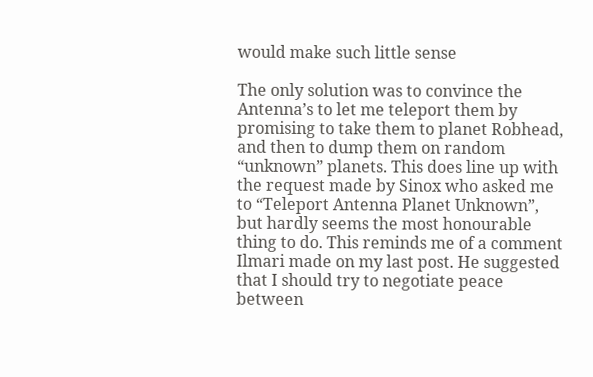would make such little sense

The only solution was to convince the Antenna’s to let me teleport them by promising to take them to planet Robhead, and then to dump them on random “unknown” planets. This does line up with the request made by Sinox who asked me to “Teleport Antenna Planet Unknown”, but hardly seems the most honourable thing to do. This reminds me of a comment Ilmari made on my last post. He suggested that I should try to negotiate peace between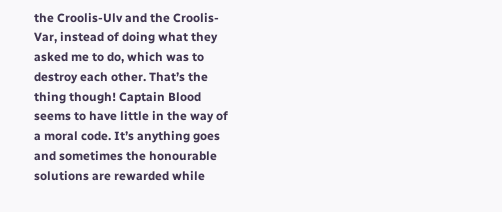the Croolis-Ulv and the Croolis-Var, instead of doing what they asked me to do, which was to destroy each other. That’s the thing though! Captain Blood seems to have little in the way of a moral code. It’s anything goes and sometimes the honourable solutions are rewarded while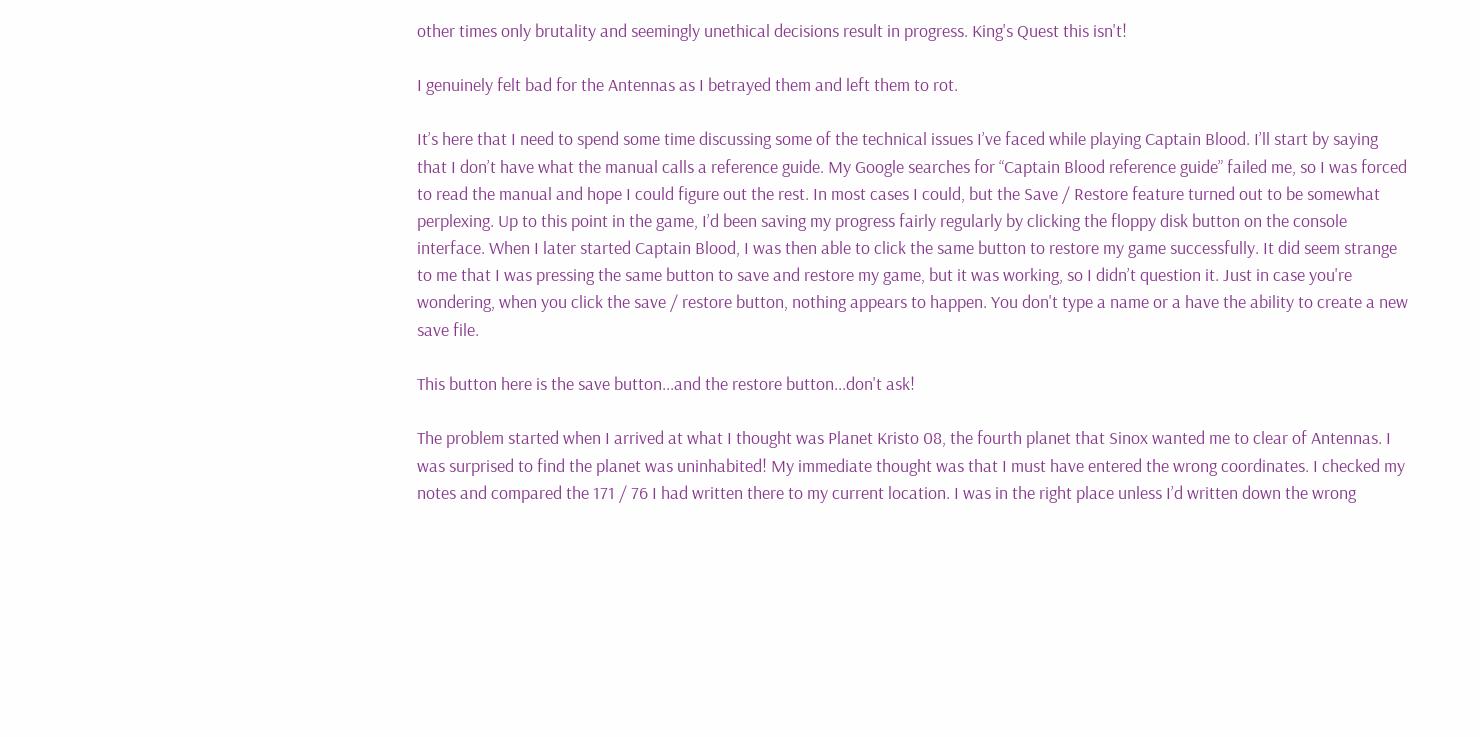other times only brutality and seemingly unethical decisions result in progress. King's Quest this isn't!

I genuinely felt bad for the Antennas as I betrayed them and left them to rot.

It’s here that I need to spend some time discussing some of the technical issues I’ve faced while playing Captain Blood. I’ll start by saying that I don’t have what the manual calls a reference guide. My Google searches for “Captain Blood reference guide” failed me, so I was forced to read the manual and hope I could figure out the rest. In most cases I could, but the Save / Restore feature turned out to be somewhat perplexing. Up to this point in the game, I’d been saving my progress fairly regularly by clicking the floppy disk button on the console interface. When I later started Captain Blood, I was then able to click the same button to restore my game successfully. It did seem strange to me that I was pressing the same button to save and restore my game, but it was working, so I didn’t question it. Just in case you're wondering, when you click the save / restore button, nothing appears to happen. You don't type a name or a have the ability to create a new save file.

This button here is the save button...and the restore button...don't ask!

The problem started when I arrived at what I thought was Planet Kristo 08, the fourth planet that Sinox wanted me to clear of Antennas. I was surprised to find the planet was uninhabited! My immediate thought was that I must have entered the wrong coordinates. I checked my notes and compared the 171 / 76 I had written there to my current location. I was in the right place unless I’d written down the wrong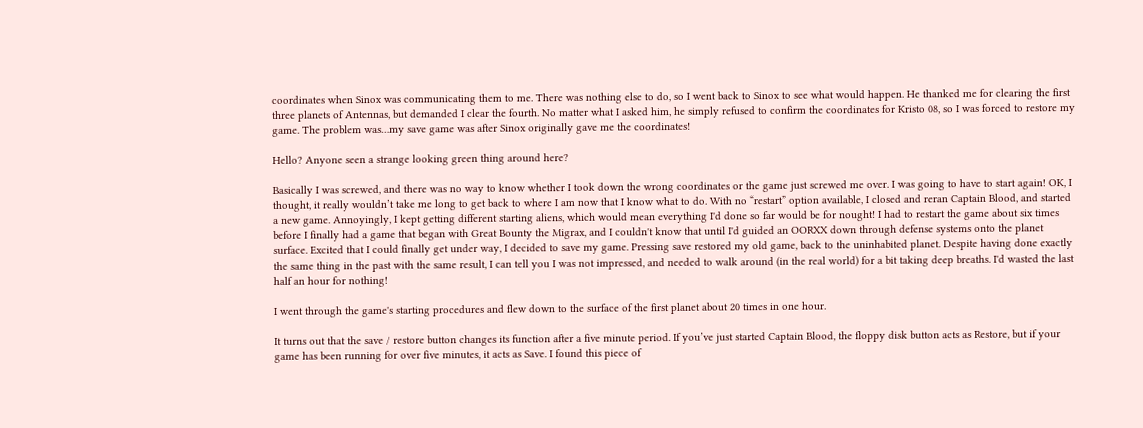coordinates when Sinox was communicating them to me. There was nothing else to do, so I went back to Sinox to see what would happen. He thanked me for clearing the first three planets of Antennas, but demanded I clear the fourth. No matter what I asked him, he simply refused to confirm the coordinates for Kristo 08, so I was forced to restore my game. The problem was…my save game was after Sinox originally gave me the coordinates!

Hello? Anyone seen a strange looking green thing around here?

Basically I was screwed, and there was no way to know whether I took down the wrong coordinates or the game just screwed me over. I was going to have to start again! OK, I thought, it really wouldn’t take me long to get back to where I am now that I know what to do. With no “restart” option available, I closed and reran Captain Blood, and started a new game. Annoyingly, I kept getting different starting aliens, which would mean everything I'd done so far would be for nought! I had to restart the game about six times before I finally had a game that began with Great Bounty the Migrax, and I couldn't know that until I'd guided an OORXX down through defense systems onto the planet surface. Excited that I could finally get under way, I decided to save my game. Pressing save restored my old game, back to the uninhabited planet. Despite having done exactly the same thing in the past with the same result, I can tell you I was not impressed, and needed to walk around (in the real world) for a bit taking deep breaths. I'd wasted the last half an hour for nothing!

I went through the game's starting procedures and flew down to the surface of the first planet about 20 times in one hour.

It turns out that the save / restore button changes its function after a five minute period. If you’ve just started Captain Blood, the floppy disk button acts as Restore, but if your game has been running for over five minutes, it acts as Save. I found this piece of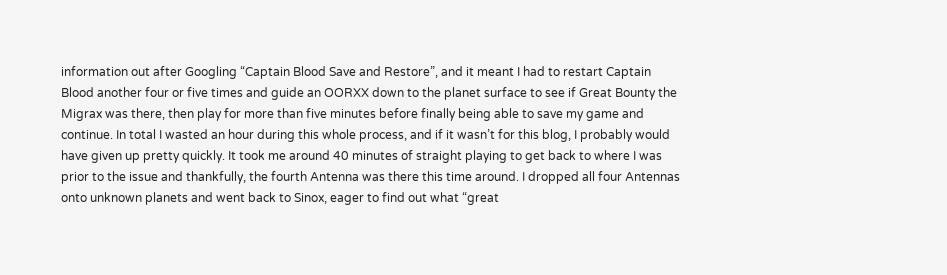information out after Googling “Captain Blood Save and Restore”, and it meant I had to restart Captain Blood another four or five times and guide an OORXX down to the planet surface to see if Great Bounty the Migrax was there, then play for more than five minutes before finally being able to save my game and continue. In total I wasted an hour during this whole process, and if it wasn’t for this blog, I probably would have given up pretty quickly. It took me around 40 minutes of straight playing to get back to where I was prior to the issue and thankfully, the fourth Antenna was there this time around. I dropped all four Antennas onto unknown planets and went back to Sinox, eager to find out what “great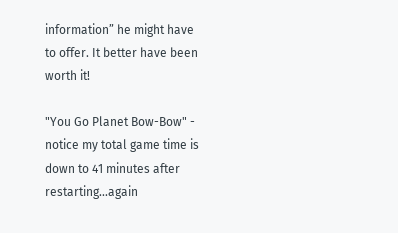information” he might have to offer. It better have been worth it!

"You Go Planet Bow-Bow" - notice my total game time is down to 41 minutes after restarting...again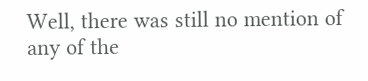Well, there was still no mention of any of the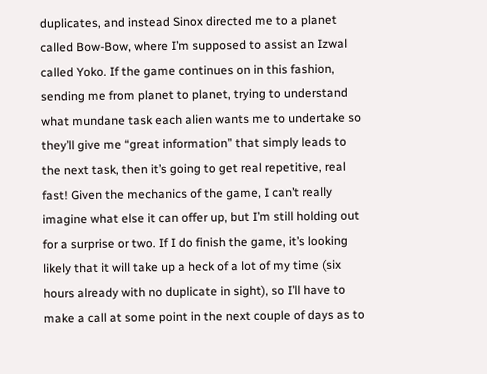duplicates, and instead Sinox directed me to a planet called Bow-Bow, where I’m supposed to assist an Izwal called Yoko. If the game continues on in this fashion, sending me from planet to planet, trying to understand what mundane task each alien wants me to undertake so they’ll give me “great information” that simply leads to the next task, then it’s going to get real repetitive, real fast! Given the mechanics of the game, I can’t really imagine what else it can offer up, but I’m still holding out for a surprise or two. If I do finish the game, it’s looking likely that it will take up a heck of a lot of my time (six hours already with no duplicate in sight), so I’ll have to make a call at some point in the next couple of days as to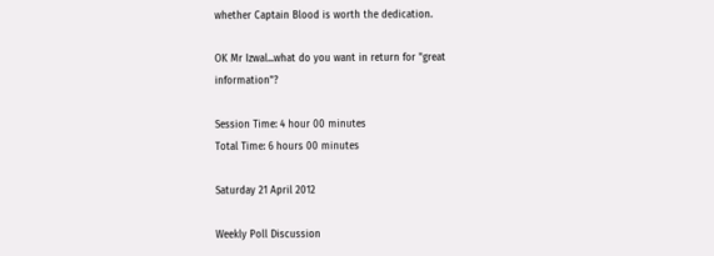whether Captain Blood is worth the dedication.

OK Mr Izwal...what do you want in return for "great information"?

Session Time: 4 hour 00 minutes
Total Time: 6 hours 00 minutes

Saturday 21 April 2012

Weekly Poll Discussion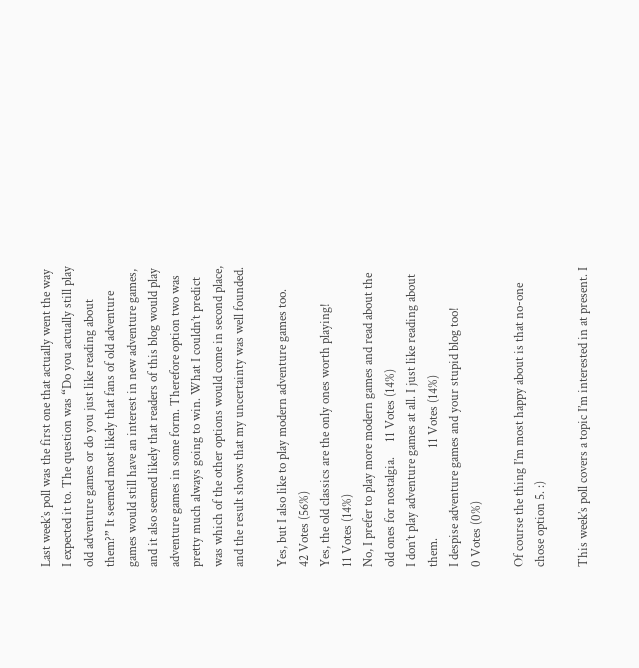Last week’s poll was the first one that actually went the way I expected it to. The question was “Do you actually still play old adventure games or do you just like reading about them?” It seemed most likely that fans of old adventure games would still have an interest in new adventure games, and it also seemed likely that readers of this blog would play adventure games in some form. Therefore option two was pretty much always going to win. What I couldn’t predict was which of the other options would come in second place, and the result shows that my uncertainty was well founded.

Yes, but I also like to play modern adventure games too.                                          42 Votes (56%)
Yes, the old classics are the only ones worth playing!                                              11 Votes (14%)
No, I prefer to play more modern games and read about the old ones for nostalgia.     11 Votes (14%)
I don’t play adventure games at all. I just like reading about them.                              11 Votes (14%)
I despise adventure games and your stupid blog too!                                                 0 Votes (0%)

Of course the thing I’m most happy about is that no-one chose option 5. :)

This week’s poll covers a topic I’m interested in at present. I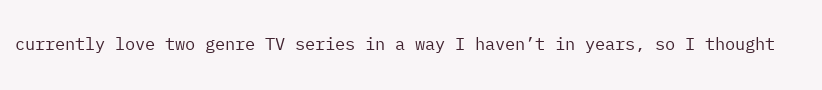currently love two genre TV series in a way I haven’t in years, so I thought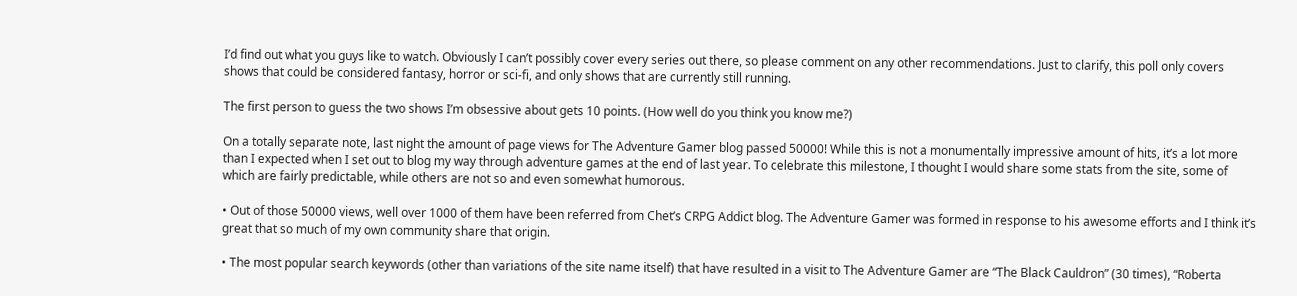I’d find out what you guys like to watch. Obviously I can’t possibly cover every series out there, so please comment on any other recommendations. Just to clarify, this poll only covers shows that could be considered fantasy, horror or sci-fi, and only shows that are currently still running.

The first person to guess the two shows I’m obsessive about gets 10 points. (How well do you think you know me?)

On a totally separate note, last night the amount of page views for The Adventure Gamer blog passed 50000! While this is not a monumentally impressive amount of hits, it’s a lot more than I expected when I set out to blog my way through adventure games at the end of last year. To celebrate this milestone, I thought I would share some stats from the site, some of which are fairly predictable, while others are not so and even somewhat humorous.

• Out of those 50000 views, well over 1000 of them have been referred from Chet’s CRPG Addict blog. The Adventure Gamer was formed in response to his awesome efforts and I think it’s great that so much of my own community share that origin.

• The most popular search keywords (other than variations of the site name itself) that have resulted in a visit to The Adventure Gamer are “The Black Cauldron” (30 times), “Roberta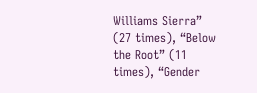Williams Sierra” (27 times), “Below the Root” (11 times), “Gender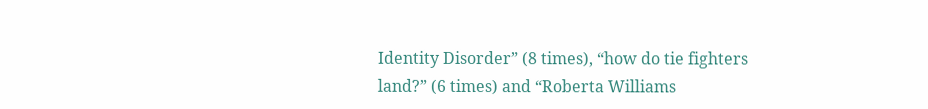Identity Disorder” (8 times), “how do tie fighters land?” (6 times) and “Roberta Williams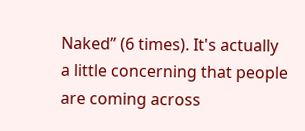Naked” (6 times). It's actually a little concerning that people are coming across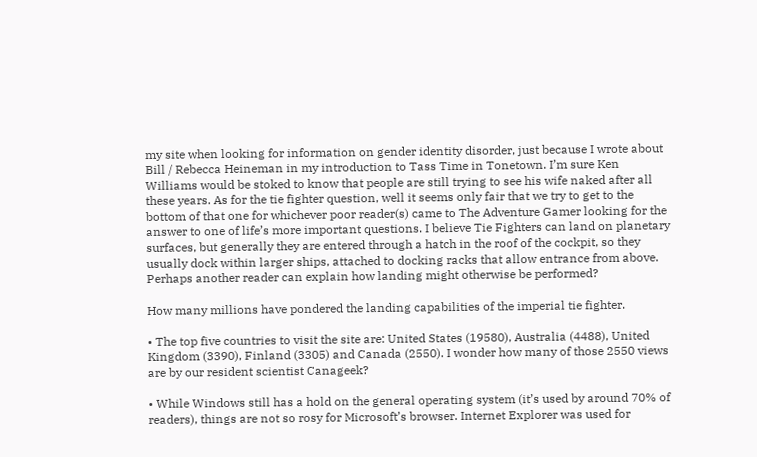my site when looking for information on gender identity disorder, just because I wrote about Bill / Rebecca Heineman in my introduction to Tass Time in Tonetown. I’m sure Ken Williams would be stoked to know that people are still trying to see his wife naked after all these years. As for the tie fighter question, well it seems only fair that we try to get to the bottom of that one for whichever poor reader(s) came to The Adventure Gamer looking for the answer to one of life’s more important questions. I believe Tie Fighters can land on planetary surfaces, but generally they are entered through a hatch in the roof of the cockpit, so they usually dock within larger ships, attached to docking racks that allow entrance from above. Perhaps another reader can explain how landing might otherwise be performed?

How many millions have pondered the landing capabilities of the imperial tie fighter.

• The top five countries to visit the site are: United States (19580), Australia (4488), United Kingdom (3390), Finland (3305) and Canada (2550). I wonder how many of those 2550 views are by our resident scientist Canageek?

• While Windows still has a hold on the general operating system (it’s used by around 70% of readers), things are not so rosy for Microsoft’s browser. Internet Explorer was used for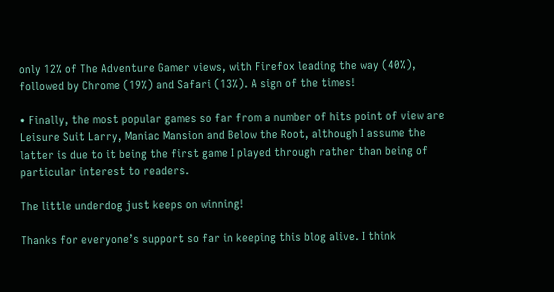only 12% of The Adventure Gamer views, with Firefox leading the way (40%), followed by Chrome (19%) and Safari (13%). A sign of the times!

• Finally, the most popular games so far from a number of hits point of view are Leisure Suit Larry, Maniac Mansion and Below the Root, although I assume the latter is due to it being the first game I played through rather than being of particular interest to readers.

The little underdog just keeps on winning!

Thanks for everyone’s support so far in keeping this blog alive. I think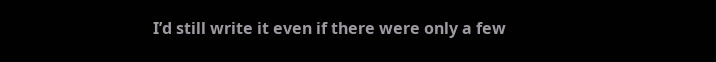I’d still write it even if there were only a few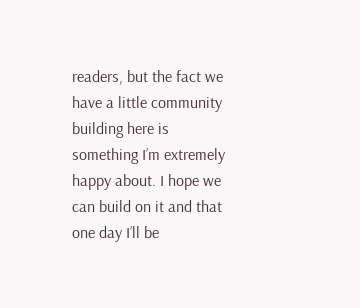readers, but the fact we have a little community building here is something I’m extremely happy about. I hope we can build on it and that one day I’ll be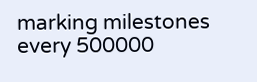marking milestones every 500000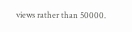views rather than 50000.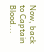Now, back to Captain Blood...